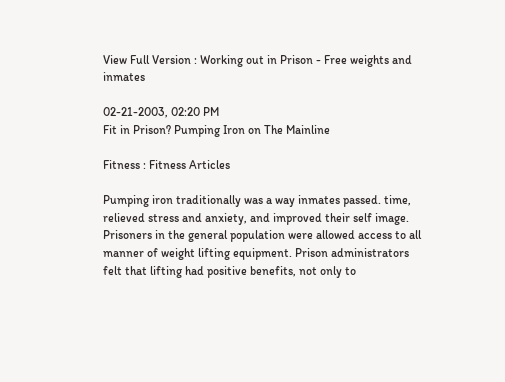View Full Version : Working out in Prison - Free weights and inmates

02-21-2003, 02:20 PM
Fit in Prison? Pumping Iron on The Mainline

Fitness : Fitness Articles

Pumping iron traditionally was a way inmates passed. time, relieved stress and anxiety, and improved their self image. Prisoners in the general population were allowed access to all manner of weight lifting equipment. Prison administrators felt that lifting had positive benefits, not only to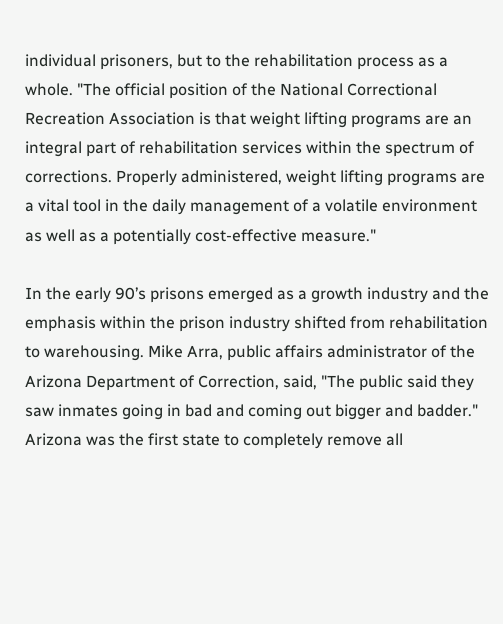individual prisoners, but to the rehabilitation process as a whole. "The official position of the National Correctional Recreation Association is that weight lifting programs are an integral part of rehabilitation services within the spectrum of corrections. Properly administered, weight lifting programs are a vital tool in the daily management of a volatile environment as well as a potentially cost-effective measure."

In the early 90’s prisons emerged as a growth industry and the emphasis within the prison industry shifted from rehabilitation to warehousing. Mike Arra, public affairs administrator of the Arizona Department of Correction, said, "The public said they saw inmates going in bad and coming out bigger and badder." Arizona was the first state to completely remove all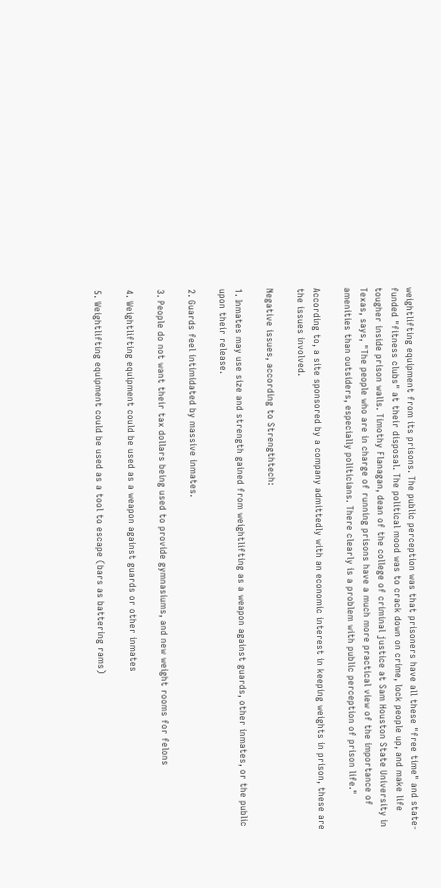weightlifting equipment from its prisons. The public perception was that prisoners have all these "free time" and state-funded "fitness clubs" at their disposal. The political mood was to crack down on crime, lock people up, and make life tougher inside prison walls. Timothy Flanagan, dean of the college of criminal justice at Sam Houston State University in Texas, says, "The people who are in charge of running prisons have a much more practical view of the importance of amenities than outsiders, especially politicians. There clearly is a problem with public perception of prison life."

According to, a site sponsored by a company admittedly with an economic interest in keeping weights in prison, these are the issues involved.

Negative issues, according to Strengthtech:

1. Inmates may use size and strength gained from weightlifting as a weapon against guards, other inmates, or the public upon their release.

2. Guards feel intimidated by massive inmates.

3. People do not want their tax dollars being used to provide gymnasiums, and new weight rooms for felons

4. Weightlifting equipment could be used as a weapon against guards or other inmates

5. Weightlifting equipment could be used as a tool to escape (bars as battering rams)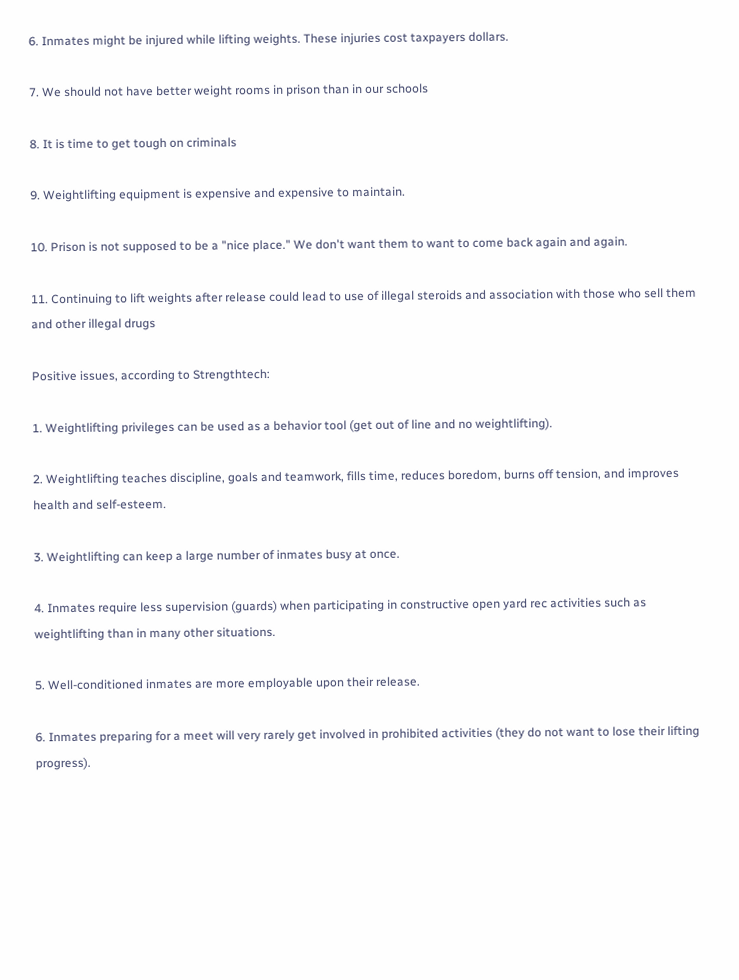6. Inmates might be injured while lifting weights. These injuries cost taxpayers dollars.

7. We should not have better weight rooms in prison than in our schools

8. It is time to get tough on criminals

9. Weightlifting equipment is expensive and expensive to maintain.

10. Prison is not supposed to be a "nice place." We don't want them to want to come back again and again.

11. Continuing to lift weights after release could lead to use of illegal steroids and association with those who sell them and other illegal drugs

Positive issues, according to Strengthtech:

1. Weightlifting privileges can be used as a behavior tool (get out of line and no weightlifting).

2. Weightlifting teaches discipline, goals and teamwork, fills time, reduces boredom, burns off tension, and improves health and self-esteem.

3. Weightlifting can keep a large number of inmates busy at once.

4. Inmates require less supervision (guards) when participating in constructive open yard rec activities such as weightlifting than in many other situations.

5. Well-conditioned inmates are more employable upon their release.

6. Inmates preparing for a meet will very rarely get involved in prohibited activities (they do not want to lose their lifting progress).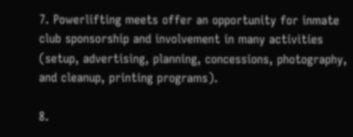7. Powerlifting meets offer an opportunity for inmate club sponsorship and involvement in many activities (setup, advertising, planning, concessions, photography, and cleanup, printing programs).

8.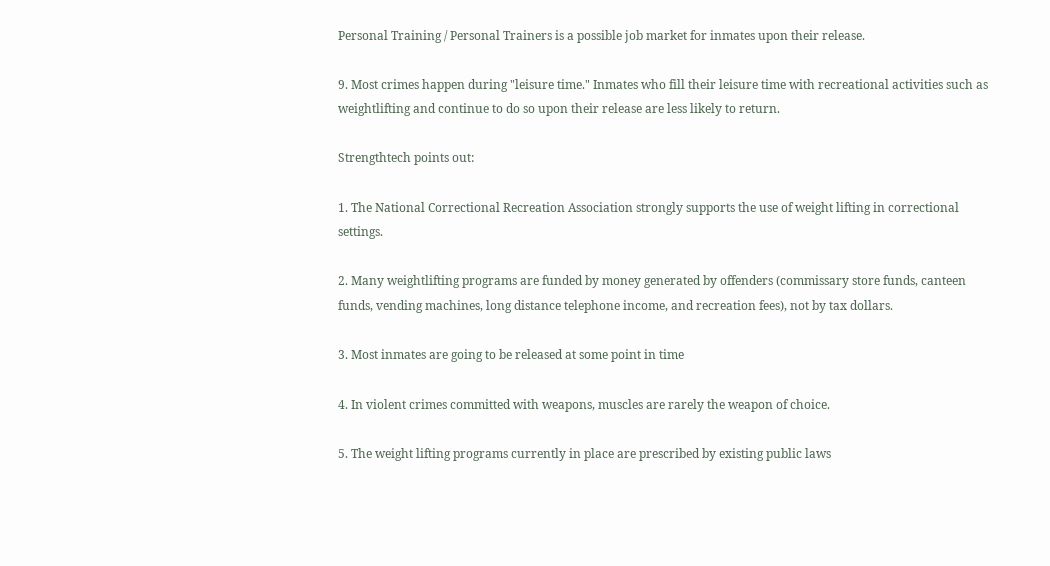Personal Training / Personal Trainers is a possible job market for inmates upon their release.

9. Most crimes happen during "leisure time." Inmates who fill their leisure time with recreational activities such as weightlifting and continue to do so upon their release are less likely to return.

Strengthtech points out:

1. The National Correctional Recreation Association strongly supports the use of weight lifting in correctional settings.

2. Many weightlifting programs are funded by money generated by offenders (commissary store funds, canteen funds, vending machines, long distance telephone income, and recreation fees), not by tax dollars.

3. Most inmates are going to be released at some point in time

4. In violent crimes committed with weapons, muscles are rarely the weapon of choice.

5. The weight lifting programs currently in place are prescribed by existing public laws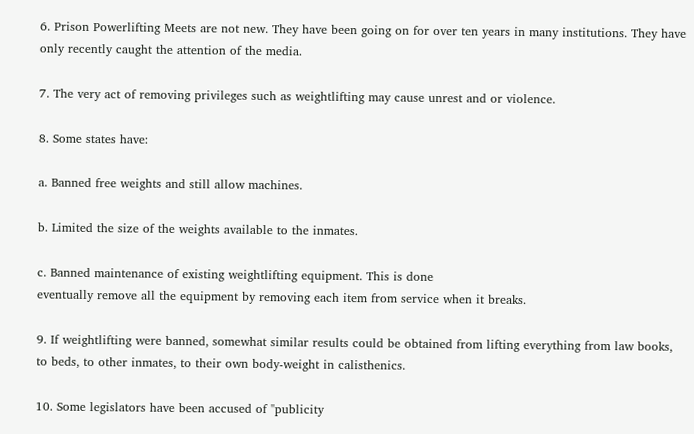6. Prison Powerlifting Meets are not new. They have been going on for over ten years in many institutions. They have only recently caught the attention of the media.

7. The very act of removing privileges such as weightlifting may cause unrest and or violence.

8. Some states have:

a. Banned free weights and still allow machines.

b. Limited the size of the weights available to the inmates.

c. Banned maintenance of existing weightlifting equipment. This is done
eventually remove all the equipment by removing each item from service when it breaks.

9. If weightlifting were banned, somewhat similar results could be obtained from lifting everything from law books, to beds, to other inmates, to their own body-weight in calisthenics.

10. Some legislators have been accused of "publicity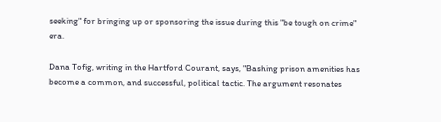seeking" for bringing up or sponsoring the issue during this "be tough on crime" era.

Dana Tofig, writing in the Hartford Courant, says, "Bashing prison amenities has become a common, and successful, political tactic. The argument resonates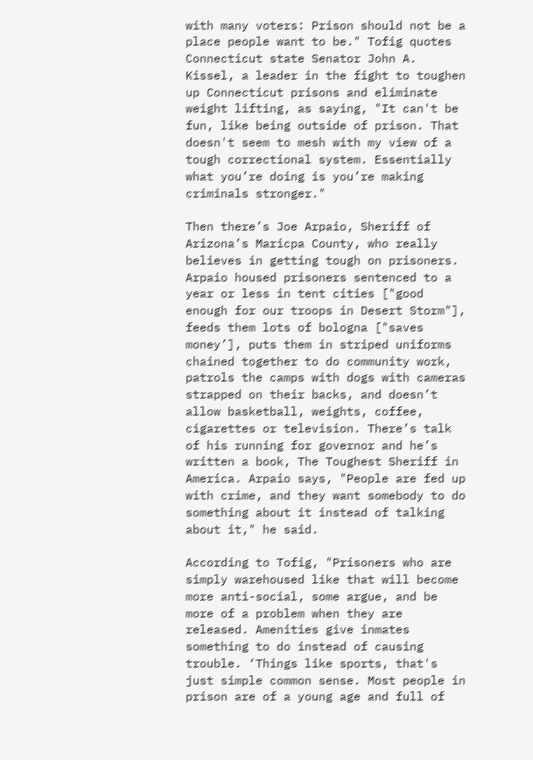with many voters: Prison should not be a place people want to be." Tofig quotes Connecticut state Senator John A. Kissel, a leader in the fight to toughen up Connecticut prisons and eliminate weight lifting, as saying, "It can't be fun, like being outside of prison. That doesn't seem to mesh with my view of a tough correctional system. Essentially what you’re doing is you’re making criminals stronger."

Then there’s Joe Arpaio, Sheriff of Arizona’s Maricpa County, who really believes in getting tough on prisoners. Arpaio housed prisoners sentenced to a year or less in tent cities ["good enough for our troops in Desert Storm"], feeds them lots of bologna ["saves money’], puts them in striped uniforms chained together to do community work, patrols the camps with dogs with cameras strapped on their backs, and doesn’t allow basketball, weights, coffee, cigarettes or television. There’s talk of his running for governor and he’s written a book, The Toughest Sheriff in America. Arpaio says, "People are fed up with crime, and they want somebody to do something about it instead of talking about it," he said.

According to Tofig, "Prisoners who are simply warehoused like that will become more anti-social, some argue, and be more of a problem when they are released. Amenities give inmates something to do instead of causing trouble. ‘Things like sports, that's just simple common sense. Most people in prison are of a young age and full of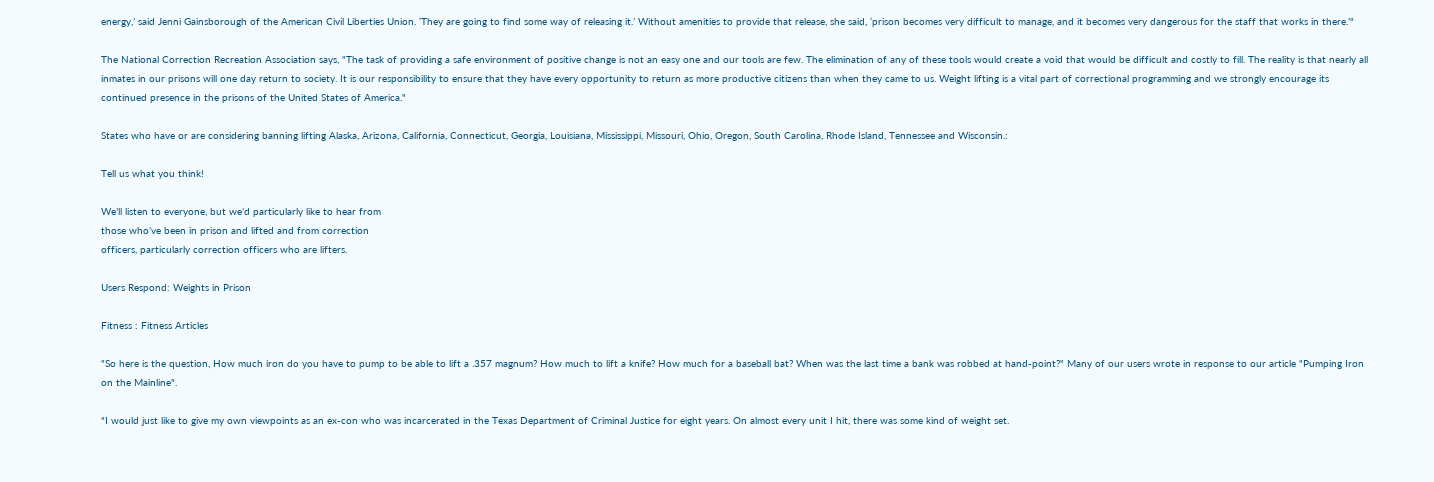energy,’ said Jenni Gainsborough of the American Civil Liberties Union. ‘They are going to find some way of releasing it.’ Without amenities to provide that release, she said, ‘prison becomes very difficult to manage, and it becomes very dangerous for the staff that works in there.’"

The National Correction Recreation Association says, "The task of providing a safe environment of positive change is not an easy one and our tools are few. The elimination of any of these tools would create a void that would be difficult and costly to fill. The reality is that nearly all inmates in our prisons will one day return to society. It is our responsibility to ensure that they have every opportunity to return as more productive citizens than when they came to us. Weight lifting is a vital part of correctional programming and we strongly encourage its continued presence in the prisons of the United States of America."

States who have or are considering banning lifting Alaska, Arizona, California, Connecticut, Georgia, Louisiana, Mississippi, Missouri, Ohio, Oregon, South Carolina, Rhode Island, Tennessee and Wisconsin.:

Tell us what you think!

We’ll listen to everyone, but we’d particularly like to hear from
those who’ve been in prison and lifted and from correction
officers, particularly correction officers who are lifters.

Users Respond: Weights in Prison

Fitness : Fitness Articles

"So here is the question, How much iron do you have to pump to be able to lift a .357 magnum? How much to lift a knife? How much for a baseball bat? When was the last time a bank was robbed at hand-point?" Many of our users wrote in response to our article "Pumping Iron on the Mainline".

"I would just like to give my own viewpoints as an ex-con who was incarcerated in the Texas Department of Criminal Justice for eight years. On almost every unit I hit, there was some kind of weight set.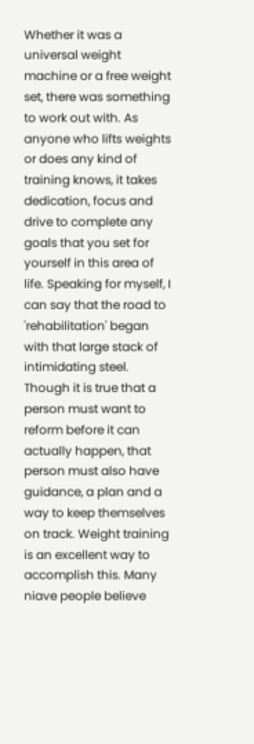Whether it was a universal weight machine or a free weight set, there was something to work out with. As anyone who lifts weights or does any kind of training knows, it takes dedication, focus and drive to complete any goals that you set for yourself in this area of life. Speaking for myself, I can say that the road to 'rehabilitation' began with that large stack of intimidating steel. Though it is true that a person must want to reform before it can actually happen, that person must also have guidance, a plan and a way to keep themselves on track. Weight training is an excellent way to accomplish this. Many niave people believe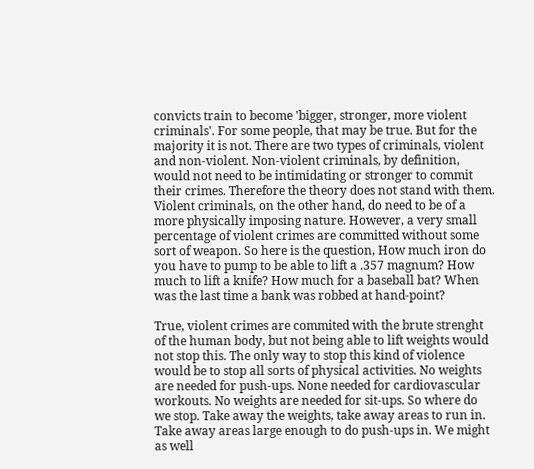convicts train to become 'bigger, stronger, more violent criminals'. For some people, that may be true. But for the majority it is not. There are two types of criminals, violent and non-violent. Non-violent criminals, by definition, would not need to be intimidating or stronger to commit their crimes. Therefore the theory does not stand with them. Violent criminals, on the other hand, do need to be of a more physically imposing nature. However, a very small percentage of violent crimes are committed without some sort of weapon. So here is the question, How much iron do you have to pump to be able to lift a .357 magnum? How much to lift a knife? How much for a baseball bat? When was the last time a bank was robbed at hand-point?

True, violent crimes are commited with the brute strenght of the human body, but not being able to lift weights would not stop this. The only way to stop this kind of violence would be to stop all sorts of physical activities. No weights are needed for push-ups. None needed for cardiovascular workouts. No weights are needed for sit-ups. So where do we stop. Take away the weights, take away areas to run in. Take away areas large enough to do push-ups in. We might as well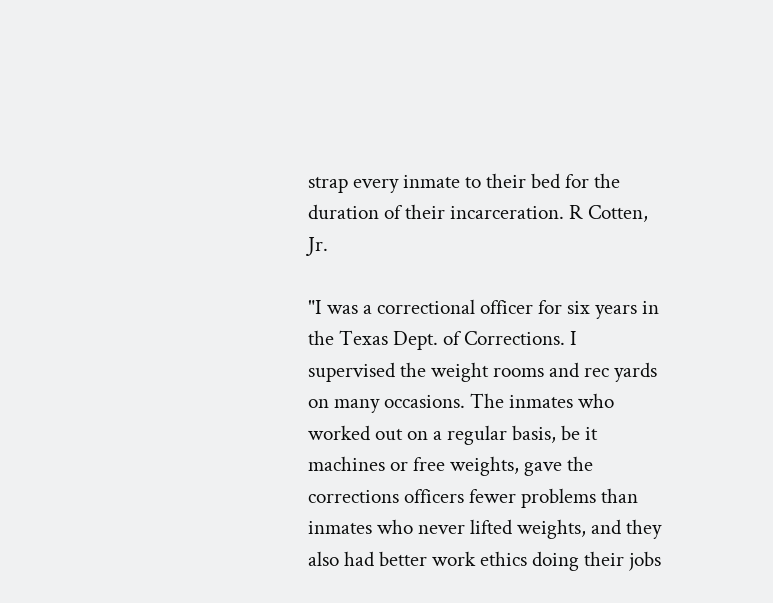strap every inmate to their bed for the duration of their incarceration. R Cotten, Jr.

"I was a correctional officer for six years in the Texas Dept. of Corrections. I supervised the weight rooms and rec yards on many occasions. The inmates who worked out on a regular basis, be it machines or free weights, gave the corrections officers fewer problems than inmates who never lifted weights, and they also had better work ethics doing their jobs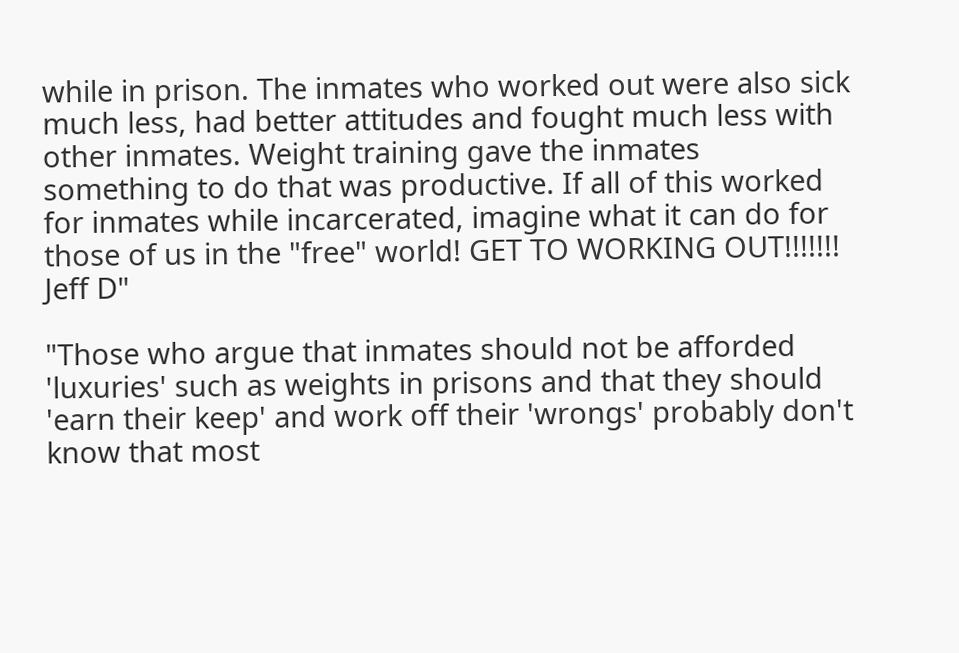while in prison. The inmates who worked out were also sick much less, had better attitudes and fought much less with other inmates. Weight training gave the inmates something to do that was productive. If all of this worked for inmates while incarcerated, imagine what it can do for those of us in the "free" world! GET TO WORKING OUT!!!!!!! Jeff D"

"Those who argue that inmates should not be afforded 'luxuries' such as weights in prisons and that they should 'earn their keep' and work off their 'wrongs' probably don't know that most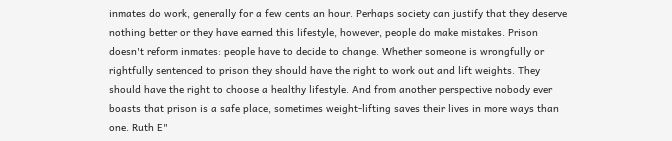inmates do work, generally for a few cents an hour. Perhaps society can justify that they deserve nothing better or they have earned this lifestyle, however, people do make mistakes. Prison doesn't reform inmates: people have to decide to change. Whether someone is wrongfully or rightfully sentenced to prison they should have the right to work out and lift weights. They should have the right to choose a healthy lifestyle. And from another perspective nobody ever boasts that prison is a safe place, sometimes weight-lifting saves their lives in more ways than one. Ruth E"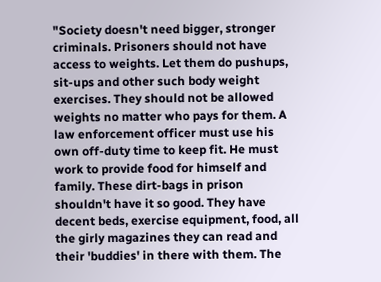"Society doesn't need bigger, stronger criminals. Prisoners should not have access to weights. Let them do pushups, sit-ups and other such body weight exercises. They should not be allowed weights no matter who pays for them. A law enforcement officer must use his own off-duty time to keep fit. He must work to provide food for himself and family. These dirt-bags in prison shouldn't have it so good. They have decent beds, exercise equipment, food, all the girly magazines they can read and their 'buddies' in there with them. The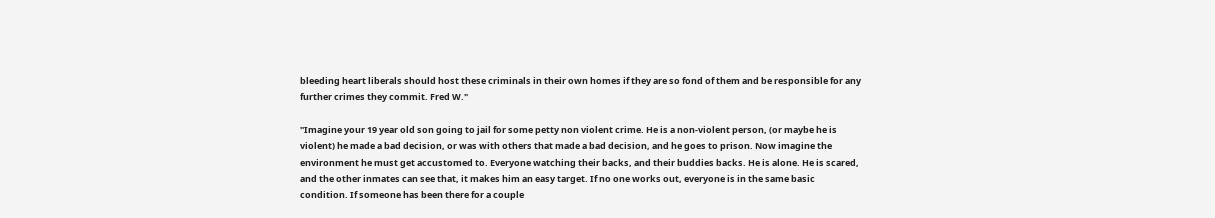bleeding heart liberals should host these criminals in their own homes if they are so fond of them and be responsible for any further crimes they commit. Fred W."

"Imagine your 19 year old son going to jail for some petty non violent crime. He is a non-violent person, (or maybe he is violent) he made a bad decision, or was with others that made a bad decision, and he goes to prison. Now imagine the environment he must get accustomed to. Everyone watching their backs, and their buddies backs. He is alone. He is scared, and the other inmates can see that, it makes him an easy target. If no one works out, everyone is in the same basic condition. If someone has been there for a couple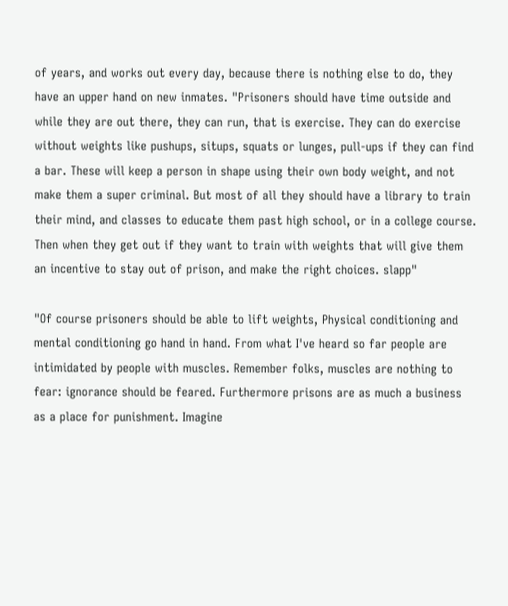of years, and works out every day, because there is nothing else to do, they have an upper hand on new inmates. "Prisoners should have time outside and while they are out there, they can run, that is exercise. They can do exercise without weights like pushups, situps, squats or lunges, pull-ups if they can find a bar. These will keep a person in shape using their own body weight, and not make them a super criminal. But most of all they should have a library to train their mind, and classes to educate them past high school, or in a college course. Then when they get out if they want to train with weights that will give them an incentive to stay out of prison, and make the right choices. slapp"

"Of course prisoners should be able to lift weights, Physical conditioning and mental conditioning go hand in hand. From what I've heard so far people are intimidated by people with muscles. Remember folks, muscles are nothing to fear: ignorance should be feared. Furthermore prisons are as much a business as a place for punishment. Imagine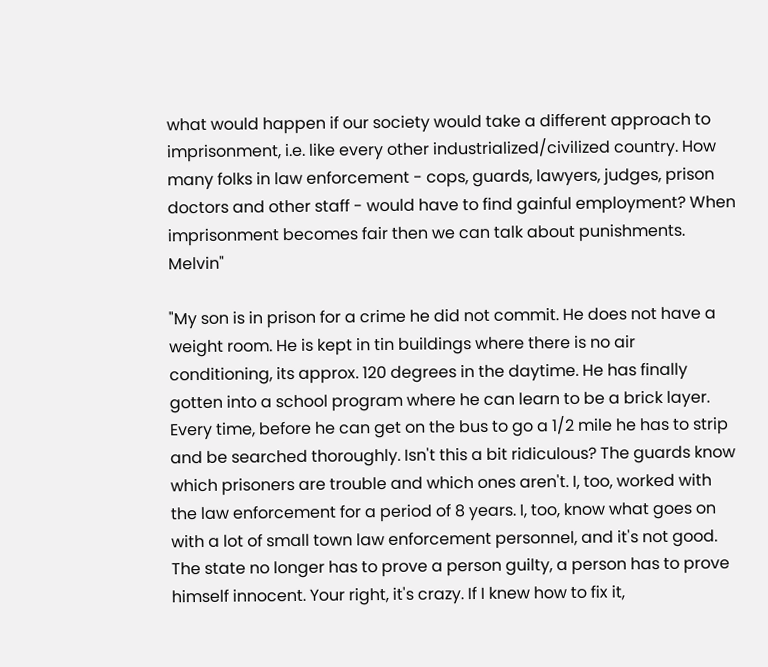what would happen if our society would take a different approach to imprisonment, i.e. like every other industrialized/civilized country. How many folks in law enforcement - cops, guards, lawyers, judges, prison doctors and other staff - would have to find gainful employment? When imprisonment becomes fair then we can talk about punishments. Melvin"

"My son is in prison for a crime he did not commit. He does not have a weight room. He is kept in tin buildings where there is no air conditioning, its approx. 120 degrees in the daytime. He has finally gotten into a school program where he can learn to be a brick layer. Every time, before he can get on the bus to go a 1/2 mile he has to strip and be searched thoroughly. Isn't this a bit ridiculous? The guards know which prisoners are trouble and which ones aren't. I, too, worked with the law enforcement for a period of 8 years. I, too, know what goes on with a lot of small town law enforcement personnel, and it's not good. The state no longer has to prove a person guilty, a person has to prove himself innocent. Your right, it's crazy. If I knew how to fix it,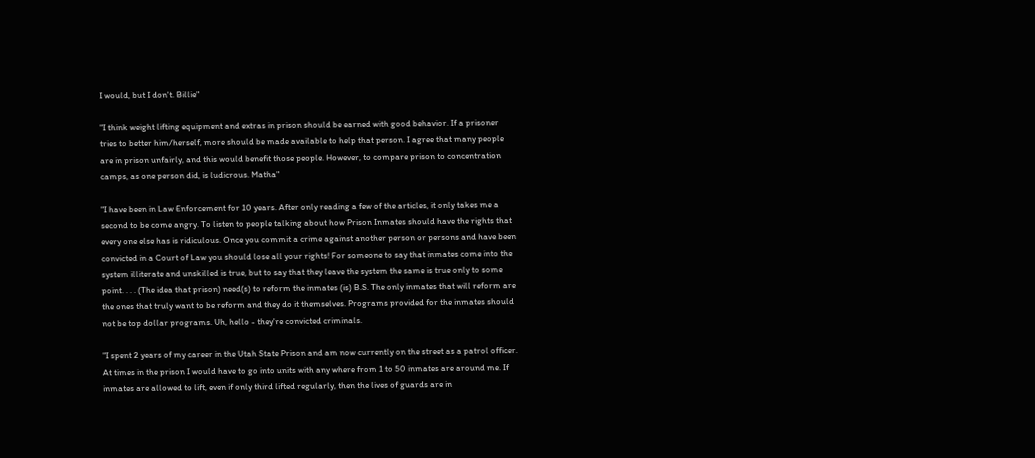I would, but I don't. Billie"

"I think weight lifting equipment and extras in prison should be earned with good behavior. If a prisoner tries to better him/herself, more should be made available to help that person. I agree that many people are in prison unfairly, and this would benefit those people. However, to compare prison to concentration camps, as one person did, is ludicrous. Matha"

"I have been in Law Enforcement for 10 years. After only reading a few of the articles, it only takes me a second to be come angry. To listen to people talking about how Prison Inmates should have the rights that every one else has is ridiculous. Once you commit a crime against another person or persons and have been convicted in a Court of Law you should lose all your rights! For someone to say that inmates come into the system illiterate and unskilled is true, but to say that they leave the system the same is true only to some point. . . . (The idea that prison) need(s) to reform the inmates (is) B.S. The only inmates that will reform are the ones that truly want to be reform and they do it themselves. Programs provided for the inmates should not be top dollar programs. Uh, hello - they're convicted criminals.

"I spent 2 years of my career in the Utah State Prison and am now currently on the street as a patrol officer. At times in the prison I would have to go into units with any where from 1 to 50 inmates are around me. If inmates are allowed to lift, even if only third lifted regularly, then the lives of guards are in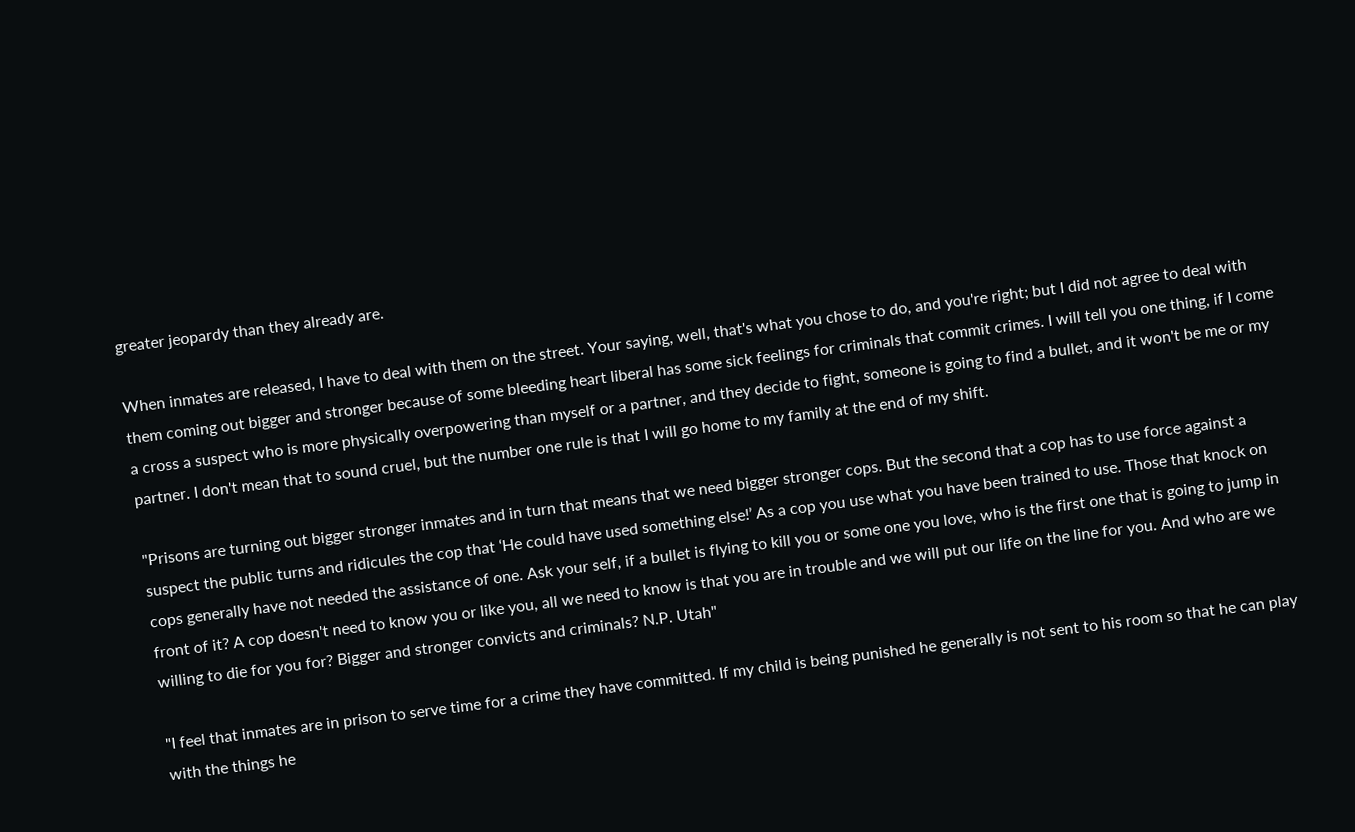greater jeopardy than they already are.

When inmates are released, I have to deal with them on the street. Your saying, well, that's what you chose to do, and you're right; but I did not agree to deal with them coming out bigger and stronger because of some bleeding heart liberal has some sick feelings for criminals that commit crimes. I will tell you one thing, if I come a cross a suspect who is more physically overpowering than myself or a partner, and they decide to fight, someone is going to find a bullet, and it won't be me or my partner. I don't mean that to sound cruel, but the number one rule is that I will go home to my family at the end of my shift.

"Prisons are turning out bigger stronger inmates and in turn that means that we need bigger stronger cops. But the second that a cop has to use force against a suspect the public turns and ridicules the cop that ‘He could have used something else!’ As a cop you use what you have been trained to use. Those that knock on cops generally have not needed the assistance of one. Ask your self, if a bullet is flying to kill you or some one you love, who is the first one that is going to jump in front of it? A cop doesn't need to know you or like you, all we need to know is that you are in trouble and we will put our life on the line for you. And who are we willing to die for you for? Bigger and stronger convicts and criminals? N.P. Utah"

"I feel that inmates are in prison to serve time for a crime they have committed. If my child is being punished he generally is not sent to his room so that he can play with the things he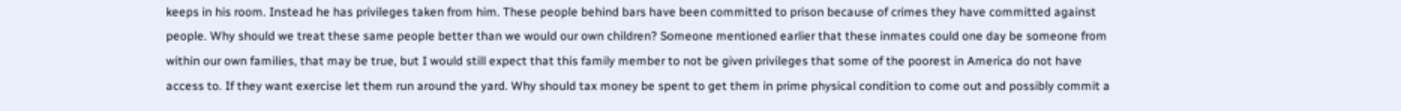keeps in his room. Instead he has privileges taken from him. These people behind bars have been committed to prison because of crimes they have committed against people. Why should we treat these same people better than we would our own children? Someone mentioned earlier that these inmates could one day be someone from within our own families, that may be true, but I would still expect that this family member to not be given privileges that some of the poorest in America do not have access to. If they want exercise let them run around the yard. Why should tax money be spent to get them in prime physical condition to come out and possibly commit a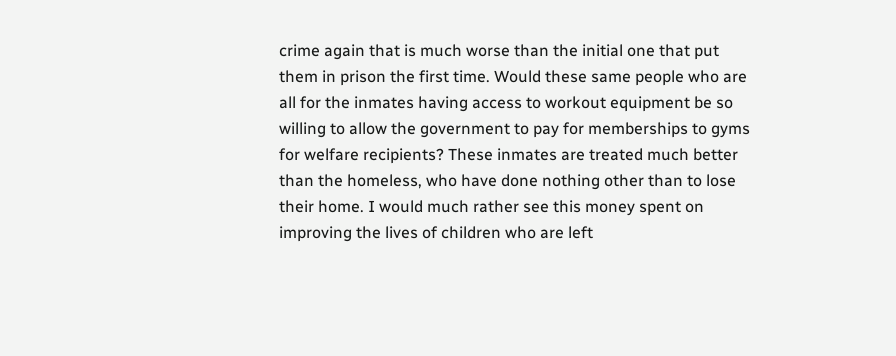crime again that is much worse than the initial one that put them in prison the first time. Would these same people who are all for the inmates having access to workout equipment be so willing to allow the government to pay for memberships to gyms for welfare recipients? These inmates are treated much better than the homeless, who have done nothing other than to lose their home. I would much rather see this money spent on improving the lives of children who are left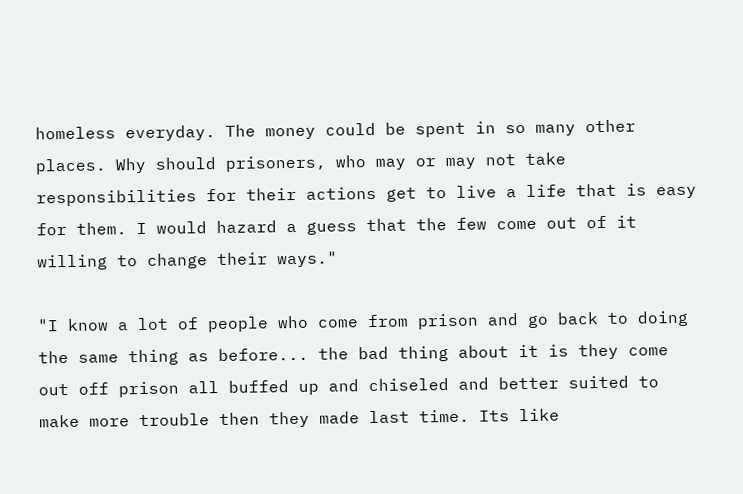homeless everyday. The money could be spent in so many other places. Why should prisoners, who may or may not take responsibilities for their actions get to live a life that is easy for them. I would hazard a guess that the few come out of it willing to change their ways."

"I know a lot of people who come from prison and go back to doing the same thing as before... the bad thing about it is they come out off prison all buffed up and chiseled and better suited to make more trouble then they made last time. Its like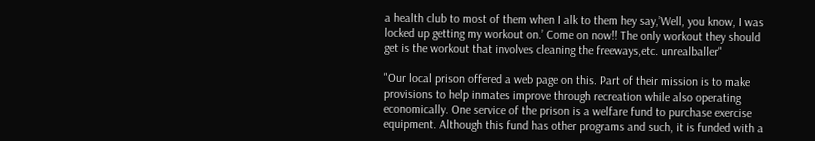a health club to most of them when I alk to them hey say,’Well, you know, I was locked up getting my workout on.’ Come on now!! The only workout they should get is the workout that involves cleaning the freeways,etc. unrealballer"

"Our local prison offered a web page on this. Part of their mission is to make provisions to help inmates improve through recreation while also operating economically. One service of the prison is a welfare fund to purchase exercise equipment. Although this fund has other programs and such, it is funded with a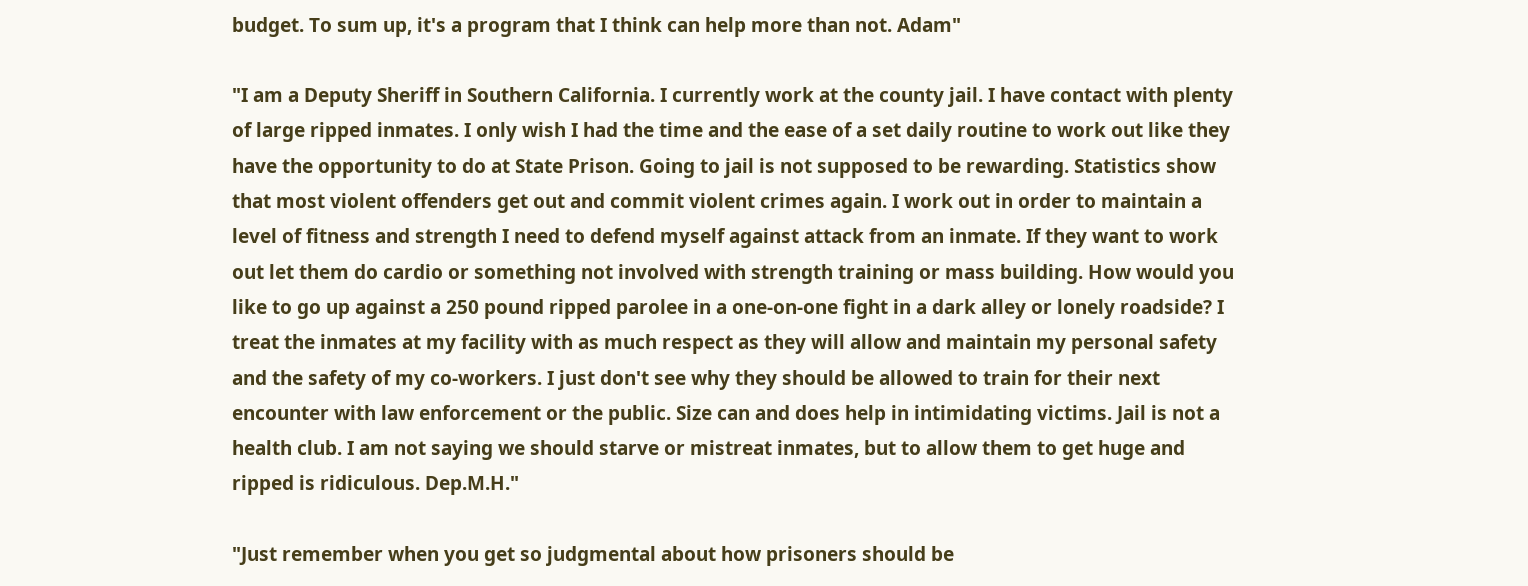budget. To sum up, it's a program that I think can help more than not. Adam"

"I am a Deputy Sheriff in Southern California. I currently work at the county jail. I have contact with plenty of large ripped inmates. I only wish I had the time and the ease of a set daily routine to work out like they have the opportunity to do at State Prison. Going to jail is not supposed to be rewarding. Statistics show that most violent offenders get out and commit violent crimes again. I work out in order to maintain a level of fitness and strength I need to defend myself against attack from an inmate. If they want to work out let them do cardio or something not involved with strength training or mass building. How would you like to go up against a 250 pound ripped parolee in a one-on-one fight in a dark alley or lonely roadside? I treat the inmates at my facility with as much respect as they will allow and maintain my personal safety and the safety of my co-workers. I just don't see why they should be allowed to train for their next encounter with law enforcement or the public. Size can and does help in intimidating victims. Jail is not a health club. I am not saying we should starve or mistreat inmates, but to allow them to get huge and ripped is ridiculous. Dep.M.H."

"Just remember when you get so judgmental about how prisoners should be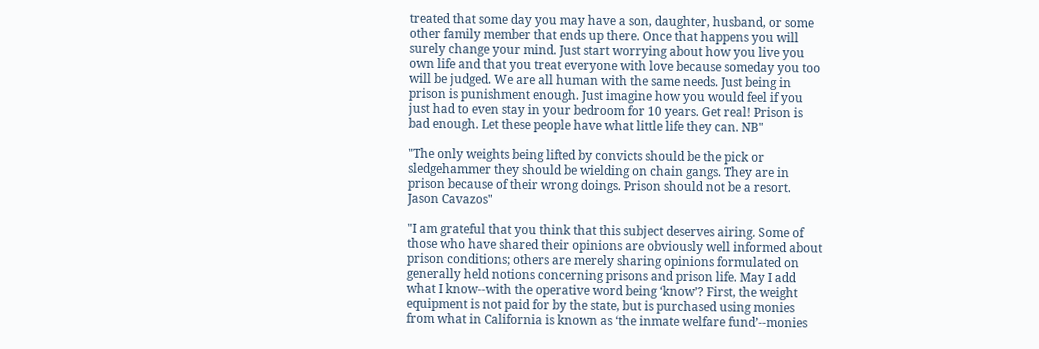treated that some day you may have a son, daughter, husband, or some other family member that ends up there. Once that happens you will surely change your mind. Just start worrying about how you live you own life and that you treat everyone with love because someday you too will be judged. We are all human with the same needs. Just being in prison is punishment enough. Just imagine how you would feel if you just had to even stay in your bedroom for 10 years. Get real! Prison is bad enough. Let these people have what little life they can. NB"

"The only weights being lifted by convicts should be the pick or sledgehammer they should be wielding on chain gangs. They are in prison because of their wrong doings. Prison should not be a resort. Jason Cavazos"

"I am grateful that you think that this subject deserves airing. Some of those who have shared their opinions are obviously well informed about prison conditions; others are merely sharing opinions formulated on generally held notions concerning prisons and prison life. May I add what I know--with the operative word being ‘know’? First, the weight equipment is not paid for by the state, but is purchased using monies from what in California is known as ‘the inmate welfare fund’--monies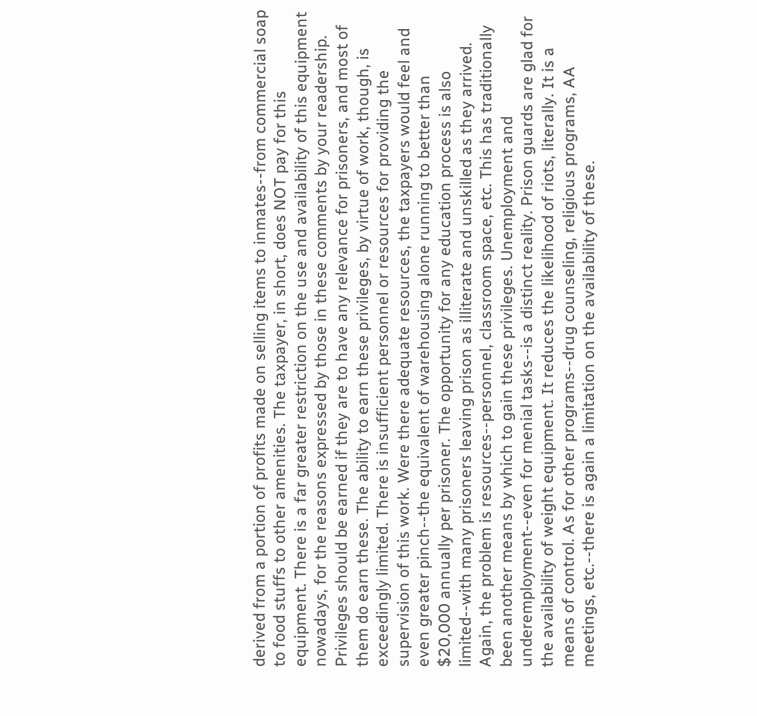derived from a portion of profits made on selling items to inmates--from commercial soap to food stuffs to other amenities. The taxpayer, in short, does NOT pay for this equipment. There is a far greater restriction on the use and availability of this equipment nowadays, for the reasons expressed by those in these comments by your readership. Privileges should be earned if they are to have any relevance for prisoners, and most of them do earn these. The ability to earn these privileges, by virtue of work, though, is exceedingly limited. There is insufficient personnel or resources for providing the supervision of this work. Were there adequate resources, the taxpayers would feel and even greater pinch--the equivalent of warehousing alone running to better than $20,000 annually per prisoner. The opportunity for any education process is also limited--with many prisoners leaving prison as illiterate and unskilled as they arrived. Again, the problem is resources--personnel, classroom space, etc. This has traditionally been another means by which to gain these privileges. Unemployment and underemployment--even for menial tasks--is a distinct reality. Prison guards are glad for the availability of weight equipment. It reduces the likelihood of riots, literally. It is a means of control. As for other programs--drug counseling, religious programs, AA meetings, etc.--there is again a limitation on the availability of these.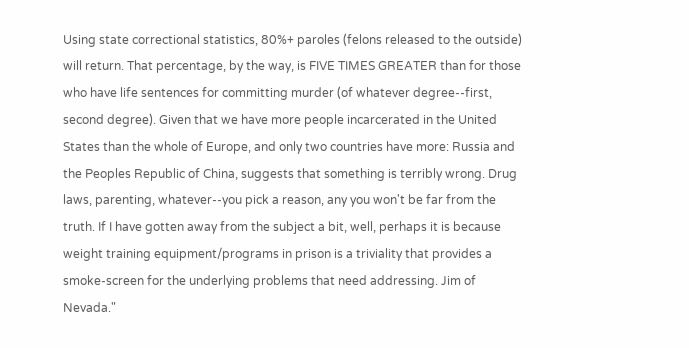Using state correctional statistics, 80%+ paroles (felons released to the outside) will return. That percentage, by the way, is FIVE TIMES GREATER than for those who have life sentences for committing murder (of whatever degree--first, second degree). Given that we have more people incarcerated in the United States than the whole of Europe, and only two countries have more: Russia and the Peoples Republic of China, suggests that something is terribly wrong. Drug laws, parenting, whatever--you pick a reason, any you won't be far from the truth. If I have gotten away from the subject a bit, well, perhaps it is because weight training equipment/programs in prison is a triviality that provides a smoke-screen for the underlying problems that need addressing. Jim of Nevada."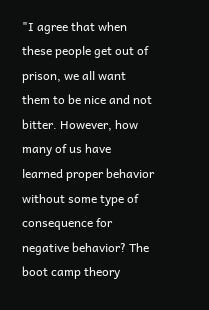"I agree that when these people get out of prison, we all want them to be nice and not bitter. However, how many of us have learned proper behavior without some type of consequence for negative behavior? The boot camp theory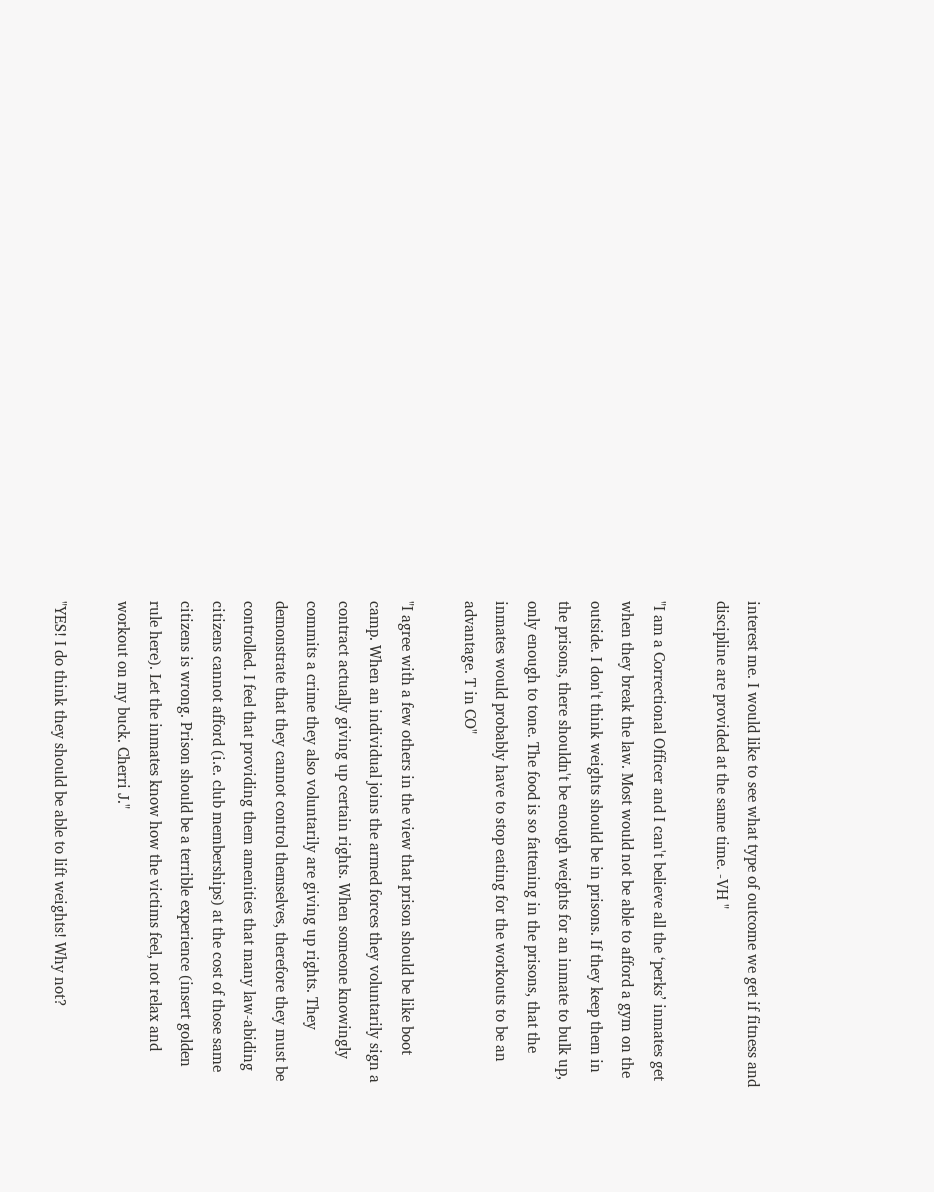interest me. I would like to see what type of outcome we get if fitness and discipline are provided at the same time. -VH "

"I am a Correctional Officer and I can't believe all the ‘perks’ inmates get when they break the law. Most would not be able to afford a gym on the outside. I don't think weights should be in prisons. If they keep them in the prisons, there shouldn't be enough weights for an inmate to bulk up, only enough to tone. The food is so fattening in the prisons, that the inmates would probably have to stop eating for the workouts to be an advantage. T in CO"

"I agree with a few others in the view that prison should be like boot camp. When an individual joins the armed forces they voluntarily sign a contract actually giving up certain rights. When someone knowingly commits a crime they also voluntarily are giving up rights. They demonstrate that they cannot control themselves, therefore they must be controlled. I feel that providing them amenities that many law-abiding citizens cannot afford (i.e. club memberships) at the cost of those same citizens is wrong. Prison should be a terrible experience (insert golden rule here). Let the inmates know how the victims feel, not relax and workout on my buck. Cherri J."

"YES! I do think they should be able to lift weights! Why not?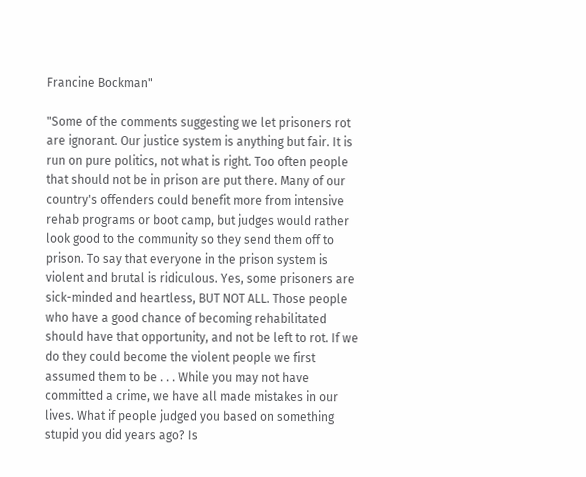Francine Bockman"

"Some of the comments suggesting we let prisoners rot are ignorant. Our justice system is anything but fair. It is run on pure politics, not what is right. Too often people that should not be in prison are put there. Many of our country's offenders could benefit more from intensive rehab programs or boot camp, but judges would rather look good to the community so they send them off to prison. To say that everyone in the prison system is violent and brutal is ridiculous. Yes, some prisoners are sick-minded and heartless, BUT NOT ALL. Those people who have a good chance of becoming rehabilitated should have that opportunity, and not be left to rot. If we do they could become the violent people we first assumed them to be . . . While you may not have committed a crime, we have all made mistakes in our lives. What if people judged you based on something stupid you did years ago? Is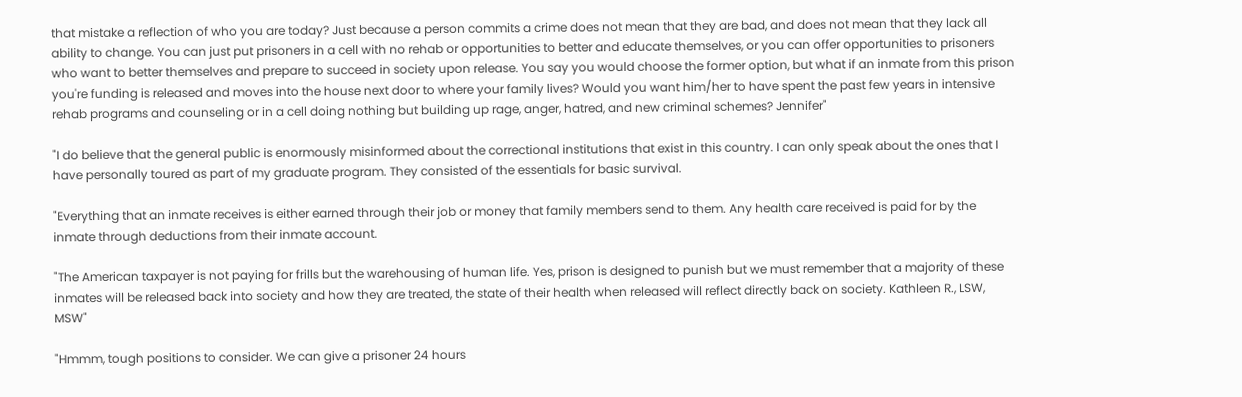that mistake a reflection of who you are today? Just because a person commits a crime does not mean that they are bad, and does not mean that they lack all ability to change. You can just put prisoners in a cell with no rehab or opportunities to better and educate themselves, or you can offer opportunities to prisoners who want to better themselves and prepare to succeed in society upon release. You say you would choose the former option, but what if an inmate from this prison you're funding is released and moves into the house next door to where your family lives? Would you want him/her to have spent the past few years in intensive rehab programs and counseling or in a cell doing nothing but building up rage, anger, hatred, and new criminal schemes? Jennifer"

"I do believe that the general public is enormously misinformed about the correctional institutions that exist in this country. I can only speak about the ones that I have personally toured as part of my graduate program. They consisted of the essentials for basic survival.

"Everything that an inmate receives is either earned through their job or money that family members send to them. Any health care received is paid for by the inmate through deductions from their inmate account.

"The American taxpayer is not paying for frills but the warehousing of human life. Yes, prison is designed to punish but we must remember that a majority of these inmates will be released back into society and how they are treated, the state of their health when released will reflect directly back on society. Kathleen R., LSW, MSW"

"Hmmm, tough positions to consider. We can give a prisoner 24 hours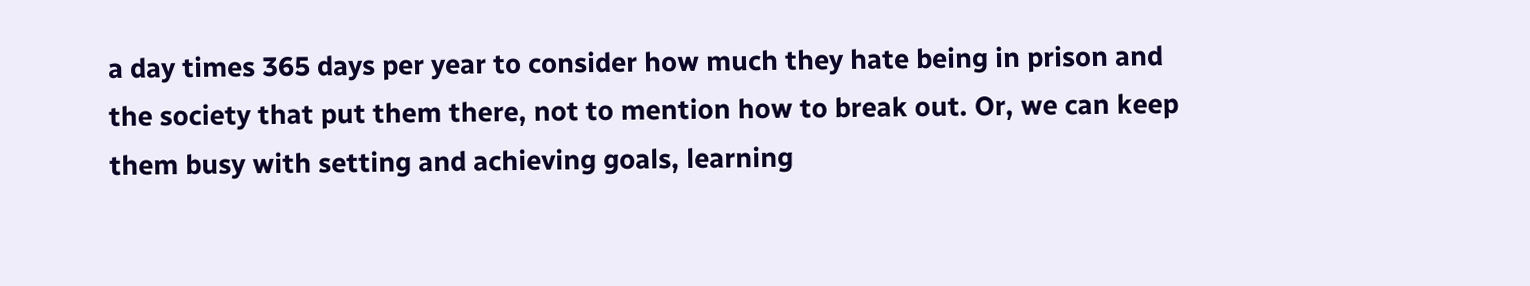a day times 365 days per year to consider how much they hate being in prison and the society that put them there, not to mention how to break out. Or, we can keep them busy with setting and achieving goals, learning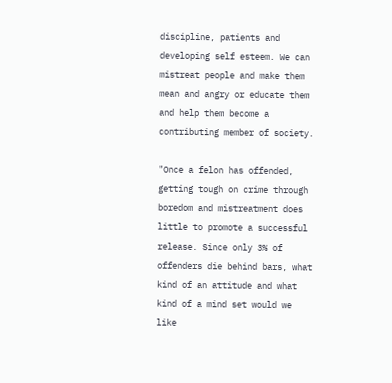discipline, patients and developing self esteem. We can mistreat people and make them mean and angry or educate them and help them become a contributing member of society.

"Once a felon has offended, getting tough on crime through boredom and mistreatment does little to promote a successful release. Since only 3% of offenders die behind bars, what kind of an attitude and what kind of a mind set would we like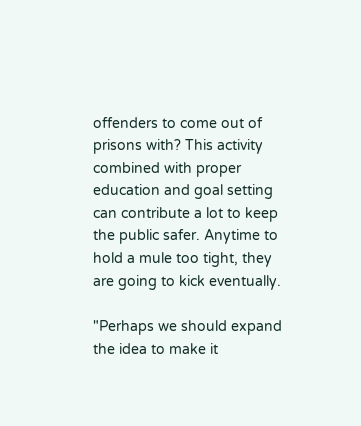offenders to come out of prisons with? This activity combined with proper education and goal setting can contribute a lot to keep the public safer. Anytime to hold a mule too tight, they are going to kick eventually.

"Perhaps we should expand the idea to make it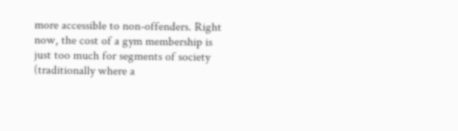more accessible to non-offenders. Right now, the cost of a gym membership is just too much for segments of society (traditionally where a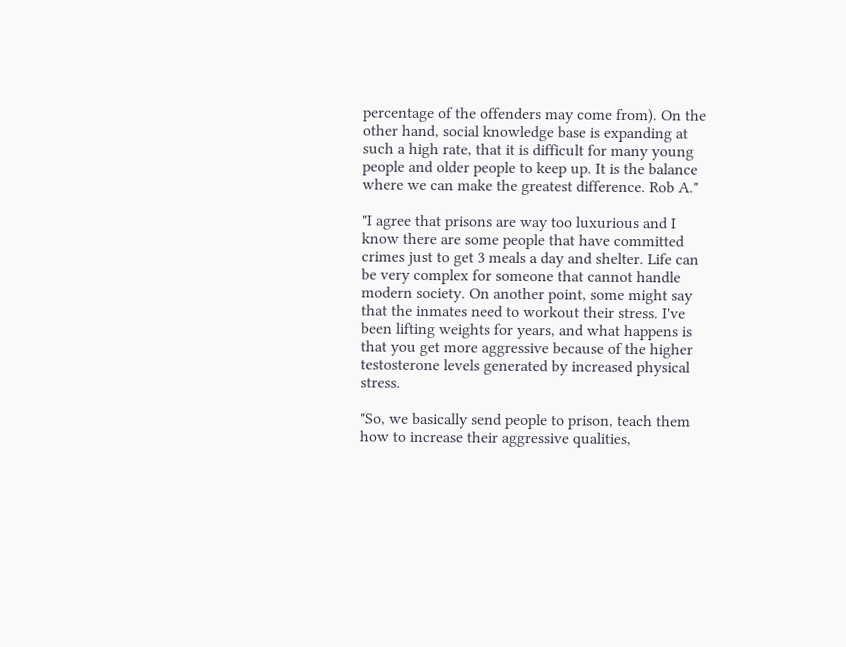percentage of the offenders may come from). On the other hand, social knowledge base is expanding at such a high rate, that it is difficult for many young people and older people to keep up. It is the balance where we can make the greatest difference. Rob A."

"I agree that prisons are way too luxurious and I know there are some people that have committed crimes just to get 3 meals a day and shelter. Life can be very complex for someone that cannot handle modern society. On another point, some might say that the inmates need to workout their stress. I've been lifting weights for years, and what happens is that you get more aggressive because of the higher testosterone levels generated by increased physical stress.

"So, we basically send people to prison, teach them how to increase their aggressive qualities,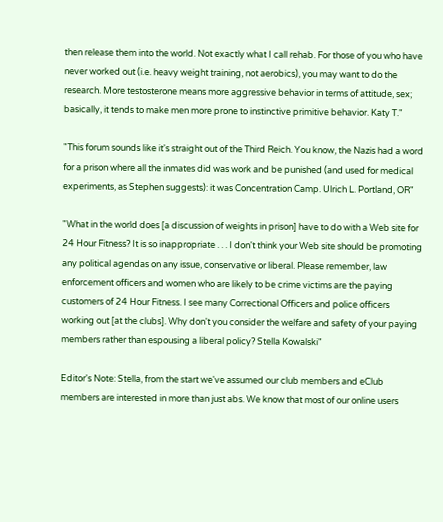then release them into the world. Not exactly what I call rehab. For those of you who have never worked out (i.e. heavy weight training, not aerobics), you may want to do the research. More testosterone means more aggressive behavior in terms of attitude, sex; basically, it tends to make men more prone to instinctive primitive behavior. Katy T."

"This forum sounds like it's straight out of the Third Reich. You know, the Nazis had a word for a prison where all the inmates did was work and be punished (and used for medical experiments, as Stephen suggests): it was Concentration Camp. Ulrich L. Portland, OR"

"What in the world does [a discussion of weights in prison] have to do with a Web site for 24 Hour Fitness? It is so inappropriate . . . I don't think your Web site should be promoting any political agendas on any issue, conservative or liberal. Please remember, law enforcement officers and women who are likely to be crime victims are the paying customers of 24 Hour Fitness. I see many Correctional Officers and police officers working out [at the clubs]. Why don't you consider the welfare and safety of your paying members rather than espousing a liberal policy? Stella Kowalski"

Editor's Note: Stella, from the start we've assumed our club members and eClub members are interested in more than just abs. We know that most of our online users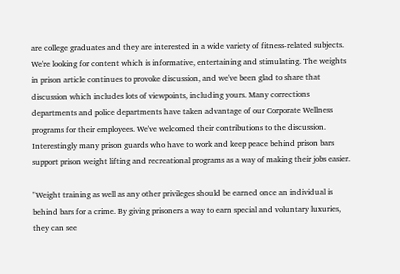are college graduates and they are interested in a wide variety of fitness-related subjects. We're looking for content which is informative, entertaining and stimulating. The weights in prison article continues to provoke discussion, and we've been glad to share that discussion which includes lots of viewpoints, including yours. Many corrections departments and police departments have taken advantage of our Corporate Wellness programs for their employees. We've welcomed their contributions to the discussion. Interestingly many prison guards who have to work and keep peace behind prison bars support prison weight lifting and recreational programs as a way of making their jobs easier.

"Weight training as well as any other privileges should be earned once an individual is behind bars for a crime. By giving prisoners a way to earn special and voluntary luxuries, they can see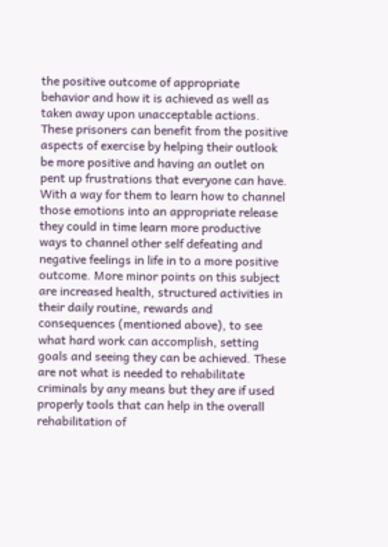the positive outcome of appropriate behavior and how it is achieved as well as taken away upon unacceptable actions. These prisoners can benefit from the positive aspects of exercise by helping their outlook be more positive and having an outlet on pent up frustrations that everyone can have. With a way for them to learn how to channel those emotions into an appropriate release they could in time learn more productive ways to channel other self defeating and negative feelings in life in to a more positive outcome. More minor points on this subject are increased health, structured activities in their daily routine, rewards and consequences (mentioned above), to see what hard work can accomplish, setting goals and seeing they can be achieved. These are not what is needed to rehabilitate criminals by any means but they are if used properly tools that can help in the overall rehabilitation of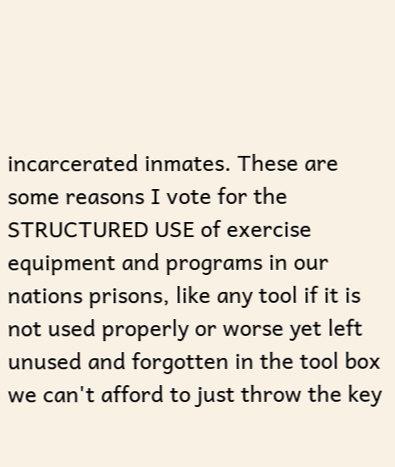incarcerated inmates. These are some reasons I vote for the STRUCTURED USE of exercise equipment and programs in our nations prisons, like any tool if it is not used properly or worse yet left unused and forgotten in the tool box we can't afford to just throw the key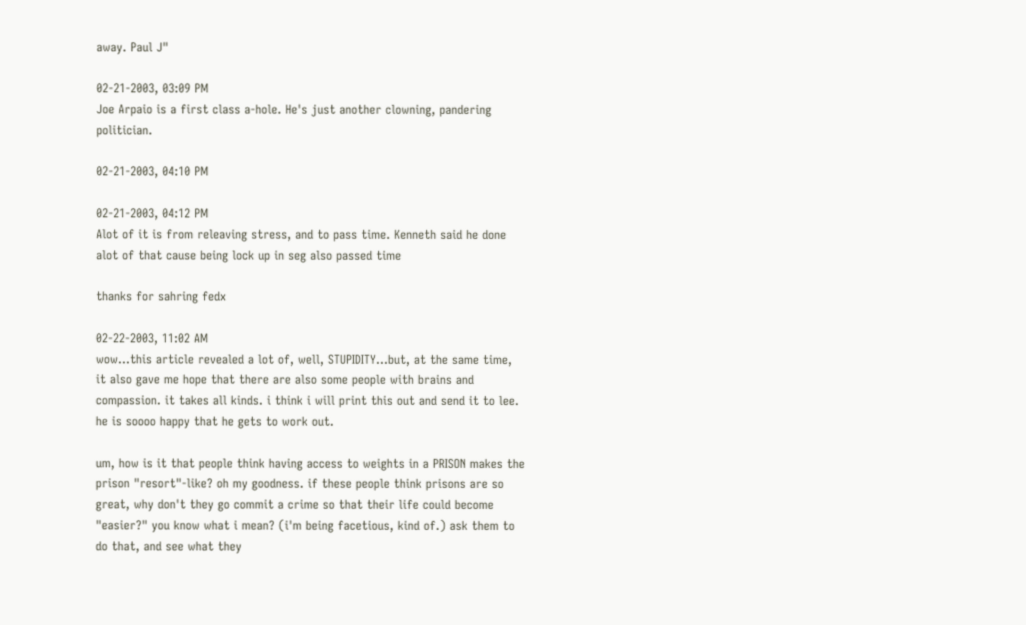away. Paul J"

02-21-2003, 03:09 PM
Joe Arpaio is a first class a-hole. He's just another clowning, pandering politician.

02-21-2003, 04:10 PM

02-21-2003, 04:12 PM
Alot of it is from releaving stress, and to pass time. Kenneth said he done alot of that cause being lock up in seg also passed time

thanks for sahring fedx

02-22-2003, 11:02 AM
wow...this article revealed a lot of, well, STUPIDITY...but, at the same time, it also gave me hope that there are also some people with brains and compassion. it takes all kinds. i think i will print this out and send it to lee. he is soooo happy that he gets to work out.

um, how is it that people think having access to weights in a PRISON makes the prison "resort"-like? oh my goodness. if these people think prisons are so great, why don't they go commit a crime so that their life could become "easier?" you know what i mean? (i'm being facetious, kind of.) ask them to do that, and see what they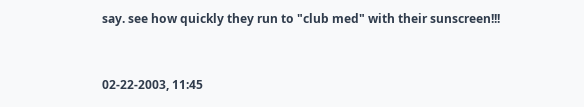say. see how quickly they run to "club med" with their sunscreen!!!


02-22-2003, 11:45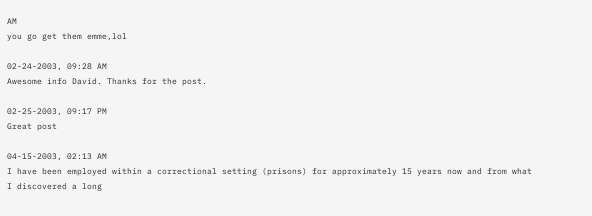AM
you go get them emme,lol

02-24-2003, 09:28 AM
Awesome info David. Thanks for the post.

02-25-2003, 09:17 PM
Great post

04-15-2003, 02:13 AM
I have been employed within a correctional setting (prisons) for approximately 15 years now and from what I discovered a long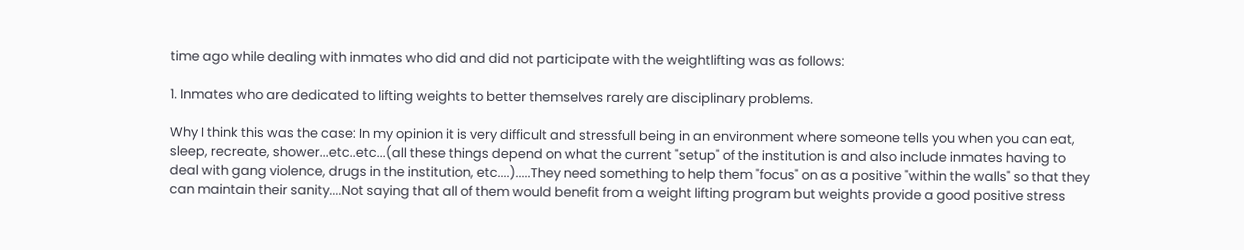time ago while dealing with inmates who did and did not participate with the weightlifting was as follows:

1. Inmates who are dedicated to lifting weights to better themselves rarely are disciplinary problems.

Why I think this was the case: In my opinion it is very difficult and stressfull being in an environment where someone tells you when you can eat, sleep, recreate, shower...etc..etc...(all these things depend on what the current "setup" of the institution is and also include inmates having to deal with gang violence, drugs in the institution, etc....).....They need something to help them "focus" on as a positive "within the walls" so that they can maintain their sanity....Not saying that all of them would benefit from a weight lifting program but weights provide a good positive stress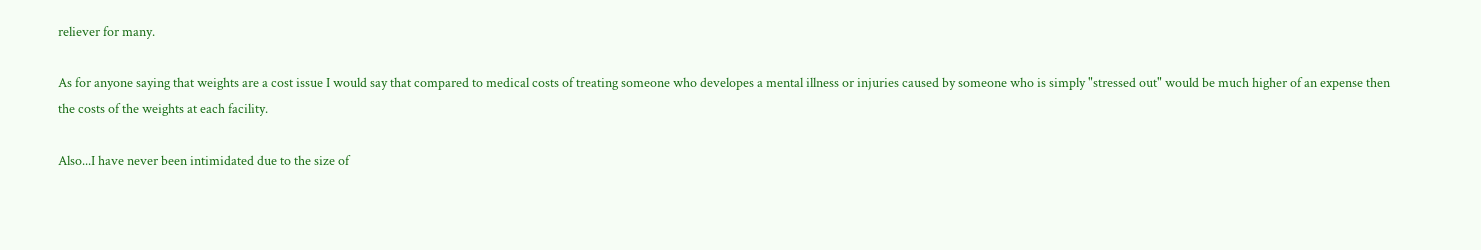reliever for many.

As for anyone saying that weights are a cost issue I would say that compared to medical costs of treating someone who developes a mental illness or injuries caused by someone who is simply "stressed out" would be much higher of an expense then the costs of the weights at each facility.

Also...I have never been intimidated due to the size of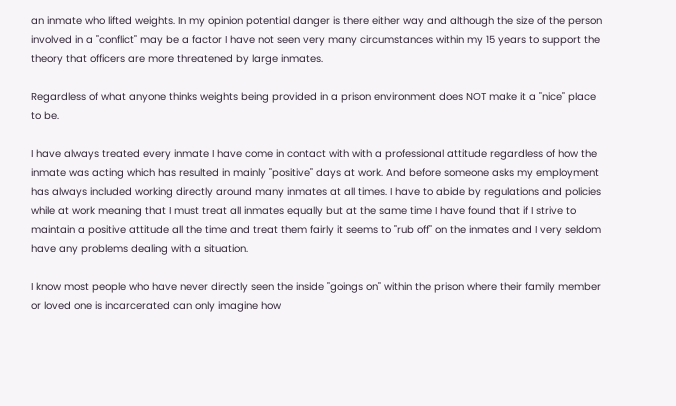an inmate who lifted weights. In my opinion potential danger is there either way and although the size of the person involved in a "conflict" may be a factor I have not seen very many circumstances within my 15 years to support the theory that officers are more threatened by large inmates.

Regardless of what anyone thinks weights being provided in a prison environment does NOT make it a "nice" place to be.

I have always treated every inmate I have come in contact with with a professional attitude regardless of how the inmate was acting which has resulted in mainly "positive" days at work. And before someone asks my employment has always included working directly around many inmates at all times. I have to abide by regulations and policies while at work meaning that I must treat all inmates equally but at the same time I have found that if I strive to maintain a positive attitude all the time and treat them fairly it seems to "rub off" on the inmates and I very seldom have any problems dealing with a situation.

I know most people who have never directly seen the inside "goings on" within the prison where their family member or loved one is incarcerated can only imagine how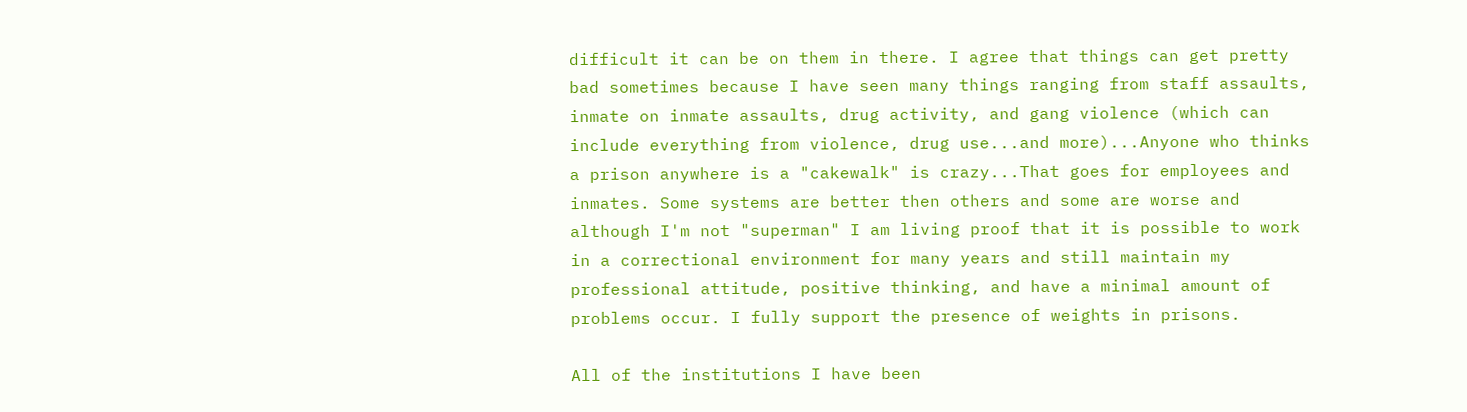difficult it can be on them in there. I agree that things can get pretty bad sometimes because I have seen many things ranging from staff assaults, inmate on inmate assaults, drug activity, and gang violence (which can include everything from violence, drug use...and more)...Anyone who thinks a prison anywhere is a "cakewalk" is crazy...That goes for employees and inmates. Some systems are better then others and some are worse and although I'm not "superman" I am living proof that it is possible to work in a correctional environment for many years and still maintain my professional attitude, positive thinking, and have a minimal amount of problems occur. I fully support the presence of weights in prisons.

All of the institutions I have been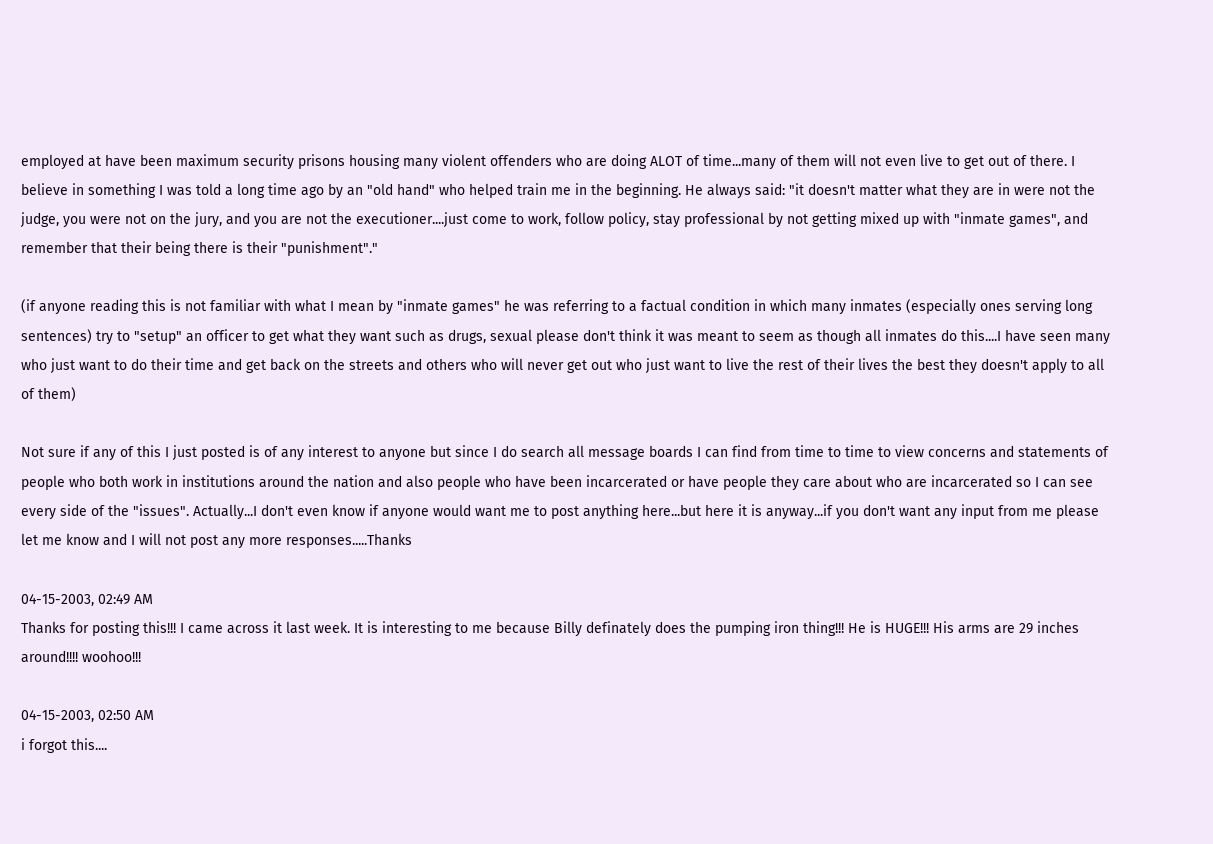employed at have been maximum security prisons housing many violent offenders who are doing ALOT of time...many of them will not even live to get out of there. I believe in something I was told a long time ago by an "old hand" who helped train me in the beginning. He always said: "it doesn't matter what they are in were not the judge, you were not on the jury, and you are not the executioner....just come to work, follow policy, stay professional by not getting mixed up with "inmate games", and remember that their being there is their "punishment"."

(if anyone reading this is not familiar with what I mean by "inmate games" he was referring to a factual condition in which many inmates (especially ones serving long sentences) try to "setup" an officer to get what they want such as drugs, sexual please don't think it was meant to seem as though all inmates do this....I have seen many who just want to do their time and get back on the streets and others who will never get out who just want to live the rest of their lives the best they doesn't apply to all of them)

Not sure if any of this I just posted is of any interest to anyone but since I do search all message boards I can find from time to time to view concerns and statements of people who both work in institutions around the nation and also people who have been incarcerated or have people they care about who are incarcerated so I can see every side of the "issues". Actually...I don't even know if anyone would want me to post anything here...but here it is anyway...if you don't want any input from me please let me know and I will not post any more responses.....Thanks

04-15-2003, 02:49 AM
Thanks for posting this!!! I came across it last week. It is interesting to me because Billy definately does the pumping iron thing!!! He is HUGE!!! His arms are 29 inches around!!!! woohoo!!!

04-15-2003, 02:50 AM
i forgot this....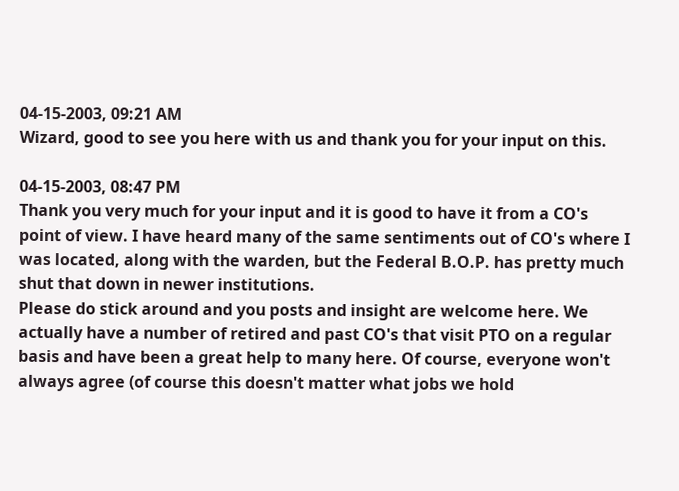04-15-2003, 09:21 AM
Wizard, good to see you here with us and thank you for your input on this.

04-15-2003, 08:47 PM
Thank you very much for your input and it is good to have it from a CO's point of view. I have heard many of the same sentiments out of CO's where I was located, along with the warden, but the Federal B.O.P. has pretty much shut that down in newer institutions.
Please do stick around and you posts and insight are welcome here. We actually have a number of retired and past CO's that visit PTO on a regular basis and have been a great help to many here. Of course, everyone won't always agree (of course this doesn't matter what jobs we hold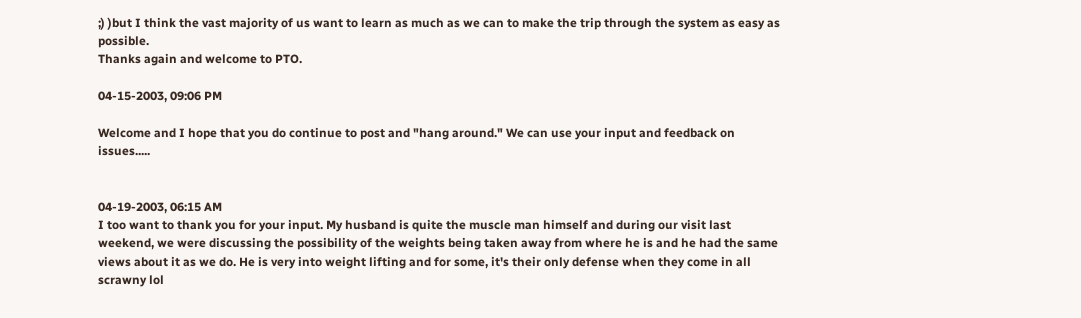;) )but I think the vast majority of us want to learn as much as we can to make the trip through the system as easy as possible.
Thanks again and welcome to PTO.

04-15-2003, 09:06 PM

Welcome and I hope that you do continue to post and "hang around." We can use your input and feedback on issues.....


04-19-2003, 06:15 AM
I too want to thank you for your input. My husband is quite the muscle man himself and during our visit last weekend, we were discussing the possibility of the weights being taken away from where he is and he had the same views about it as we do. He is very into weight lifting and for some, it's their only defense when they come in all scrawny lol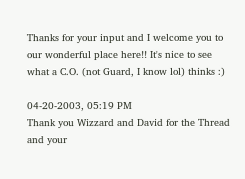Thanks for your input and I welcome you to our wonderful place here!! It's nice to see what a C.O. (not Guard, I know lol) thinks :)

04-20-2003, 05:19 PM
Thank you Wizzard and David for the Thread and your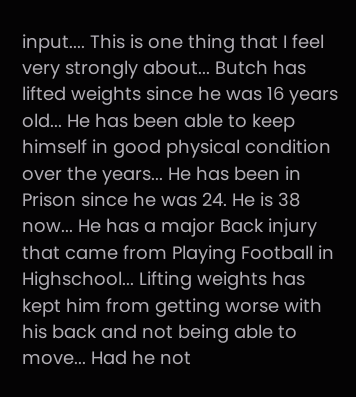input.... This is one thing that I feel very strongly about... Butch has lifted weights since he was 16 years old... He has been able to keep himself in good physical condition over the years... He has been in Prison since he was 24. He is 38 now... He has a major Back injury that came from Playing Football in Highschool... Lifting weights has kept him from getting worse with his back and not being able to move... Had he not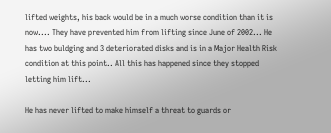lifted weights, his back would be in a much worse condition than it is now.... They have prevented him from lifting since June of 2002... He has two buldging and 3 deteriorated disks and is in a Major Health Risk condition at this point.. All this has happened since they stopped letting him lift...

He has never lifted to make himself a threat to guards or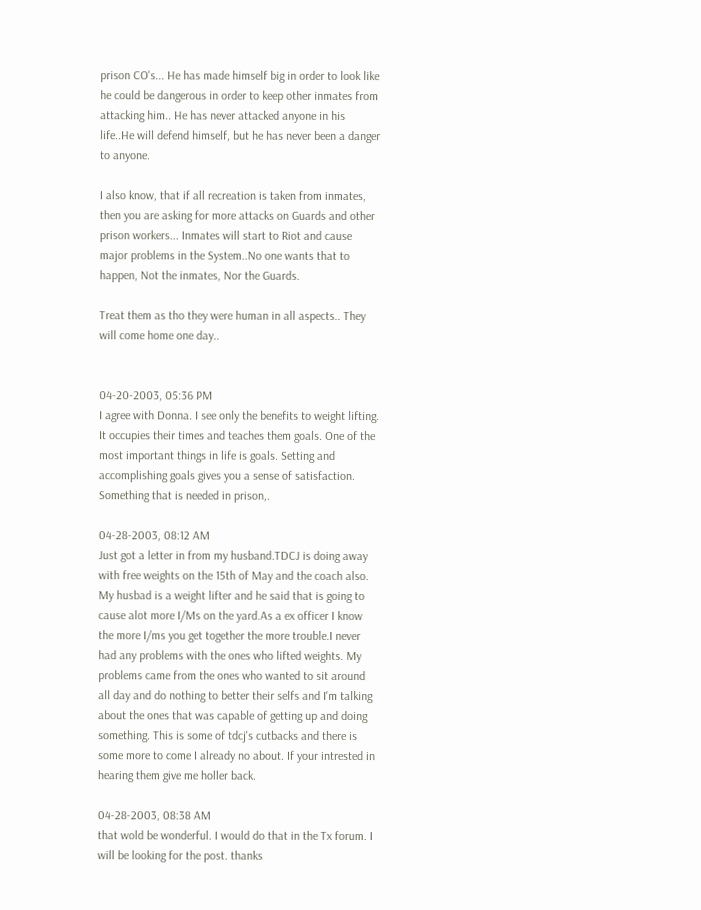prison CO's... He has made himself big in order to look like he could be dangerous in order to keep other inmates from attacking him.. He has never attacked anyone in his life..He will defend himself, but he has never been a danger to anyone.

I also know, that if all recreation is taken from inmates, then you are asking for more attacks on Guards and other prison workers... Inmates will start to Riot and cause major problems in the System..No one wants that to happen, Not the inmates, Nor the Guards.

Treat them as tho they were human in all aspects.. They will come home one day..


04-20-2003, 05:36 PM
I agree with Donna. I see only the benefits to weight lifting. It occupies their times and teaches them goals. One of the most important things in life is goals. Setting and accomplishing goals gives you a sense of satisfaction. Something that is needed in prison,.

04-28-2003, 08:12 AM
Just got a letter in from my husband.TDCJ is doing away with free weights on the 15th of May and the coach also. My husbad is a weight lifter and he said that is going to cause alot more I/Ms on the yard.As a ex officer I know the more I/ms you get together the more trouble.I never had any problems with the ones who lifted weights. My problems came from the ones who wanted to sit around all day and do nothing to better their selfs and I'm talking about the ones that was capable of getting up and doing something. This is some of tdcj's cutbacks and there is some more to come I already no about. If your intrested in hearing them give me holler back.

04-28-2003, 08:38 AM
that wold be wonderful. I would do that in the Tx forum. I will be looking for the post. thanks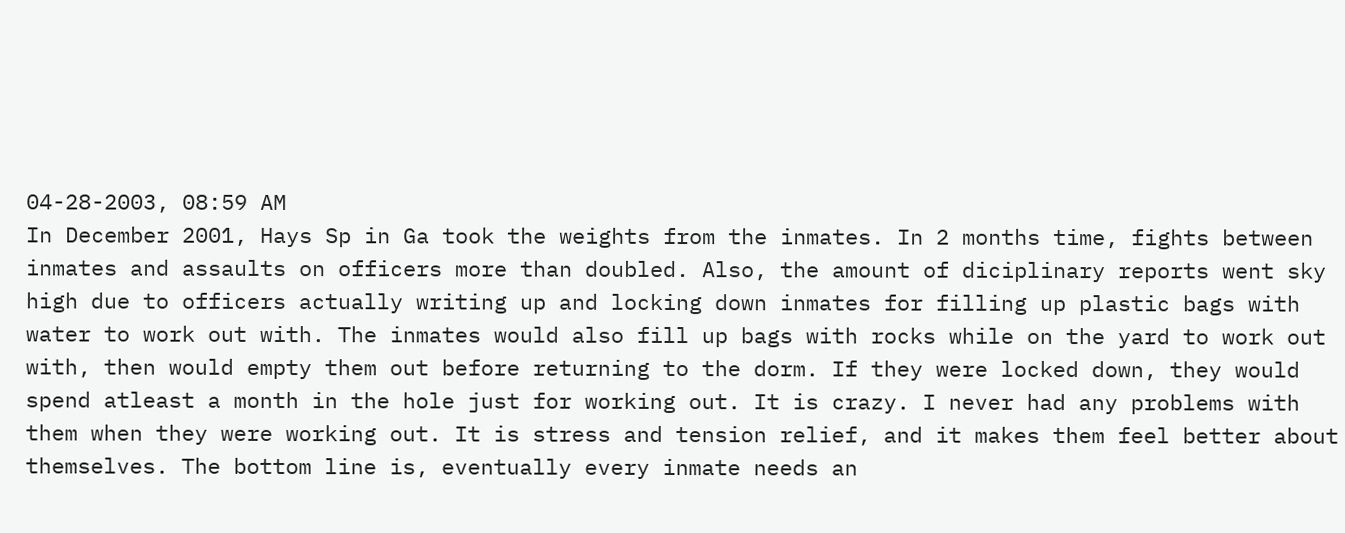04-28-2003, 08:59 AM
In December 2001, Hays Sp in Ga took the weights from the inmates. In 2 months time, fights between inmates and assaults on officers more than doubled. Also, the amount of diciplinary reports went sky high due to officers actually writing up and locking down inmates for filling up plastic bags with water to work out with. The inmates would also fill up bags with rocks while on the yard to work out with, then would empty them out before returning to the dorm. If they were locked down, they would spend atleast a month in the hole just for working out. It is crazy. I never had any problems with them when they were working out. It is stress and tension relief, and it makes them feel better about themselves. The bottom line is, eventually every inmate needs an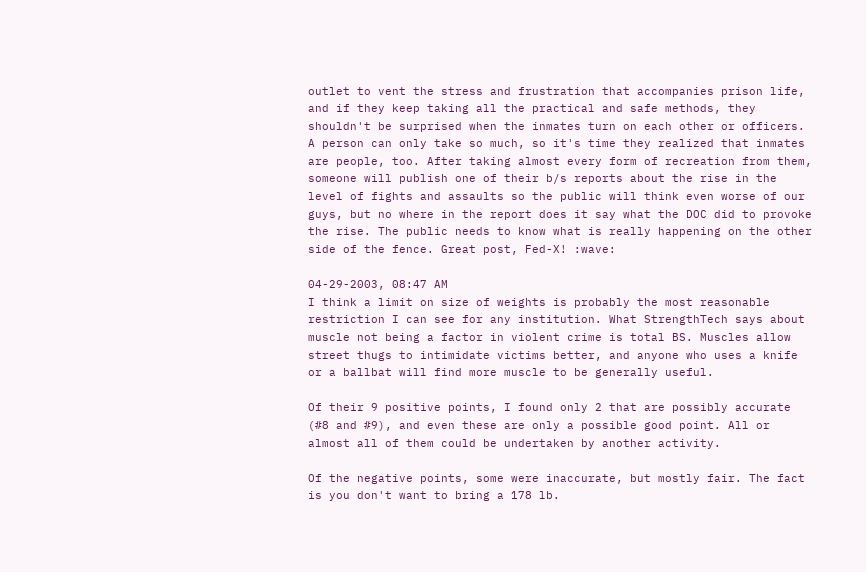outlet to vent the stress and frustration that accompanies prison life, and if they keep taking all the practical and safe methods, they shouldn't be surprised when the inmates turn on each other or officers. A person can only take so much, so it's time they realized that inmates are people, too. After taking almost every form of recreation from them, someone will publish one of their b/s reports about the rise in the level of fights and assaults so the public will think even worse of our guys, but no where in the report does it say what the DOC did to provoke the rise. The public needs to know what is really happening on the other side of the fence. Great post, Fed-X! :wave:

04-29-2003, 08:47 AM
I think a limit on size of weights is probably the most reasonable restriction I can see for any institution. What StrengthTech says about muscle not being a factor in violent crime is total BS. Muscles allow street thugs to intimidate victims better, and anyone who uses a knife or a ballbat will find more muscle to be generally useful.

Of their 9 positive points, I found only 2 that are possibly accurate (#8 and #9), and even these are only a possible good point. All or almost all of them could be undertaken by another activity.

Of the negative points, some were inaccurate, but mostly fair. The fact is you don't want to bring a 178 lb.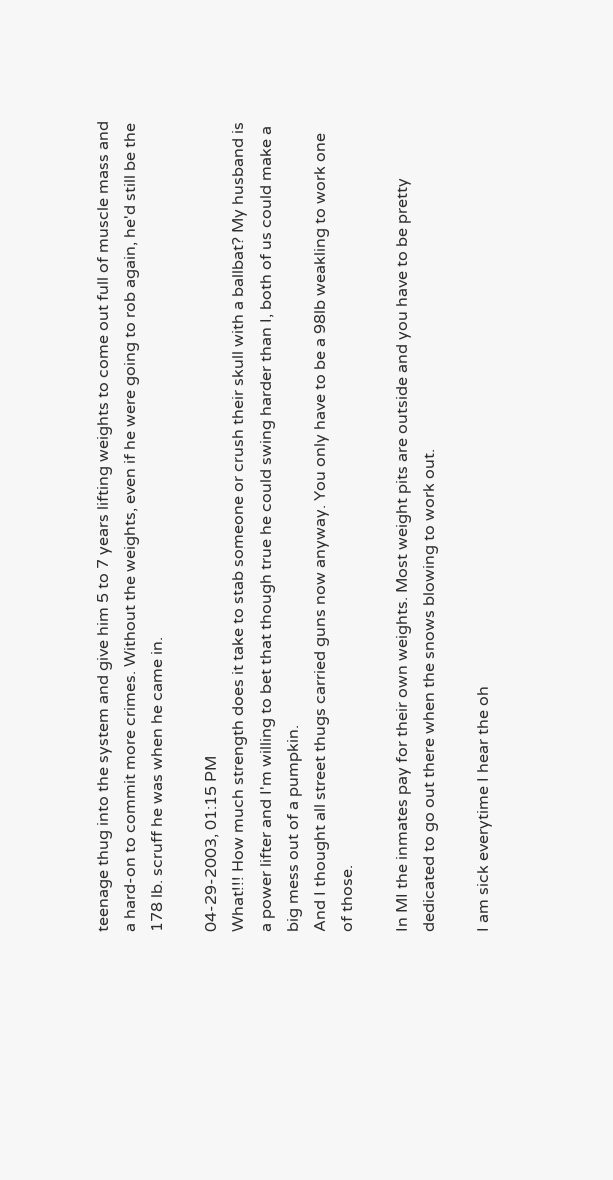teenage thug into the system and give him 5 to 7 years lifting weights to come out full of muscle mass and a hard-on to commit more crimes. Without the weights, even if he were going to rob again, he'd still be the 178 lb. scruff he was when he came in.

04-29-2003, 01:15 PM
What!!! How much strength does it take to stab someone or crush their skull with a ballbat? My husband is a power lifter and I'm willing to bet that though true he could swing harder than I, both of us could make a big mess out of a pumpkin.
And I thought all street thugs carried guns now anyway. You only have to be a 98lb weakling to work one of those.

In MI the inmates pay for their own weights. Most weight pits are outside and you have to be pretty dedicated to go out there when the snows blowing to work out.

I am sick everytime I hear the oh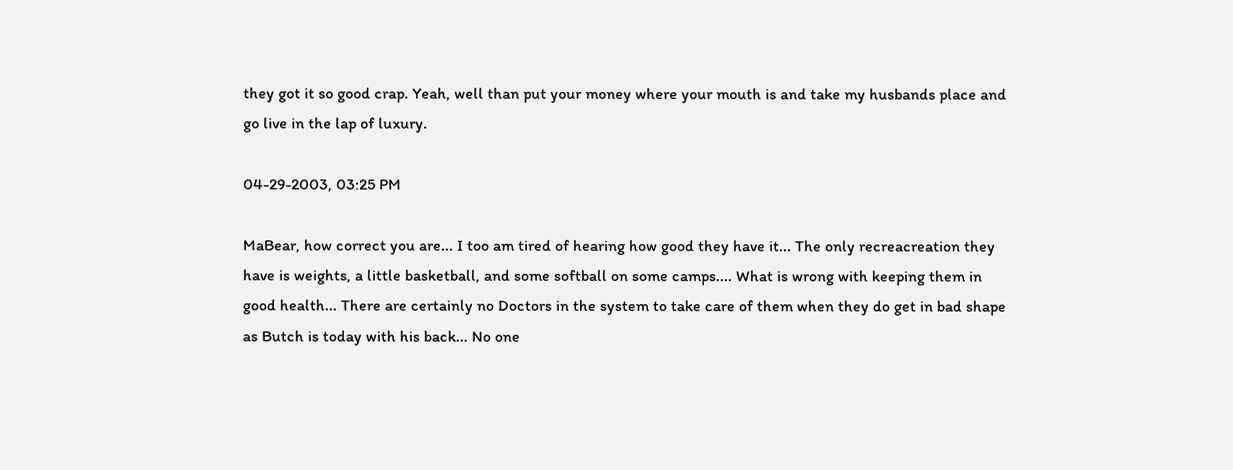they got it so good crap. Yeah, well than put your money where your mouth is and take my husbands place and go live in the lap of luxury.

04-29-2003, 03:25 PM

MaBear, how correct you are... I too am tired of hearing how good they have it... The only recreacreation they have is weights, a little basketball, and some softball on some camps.... What is wrong with keeping them in good health... There are certainly no Doctors in the system to take care of them when they do get in bad shape as Butch is today with his back... No one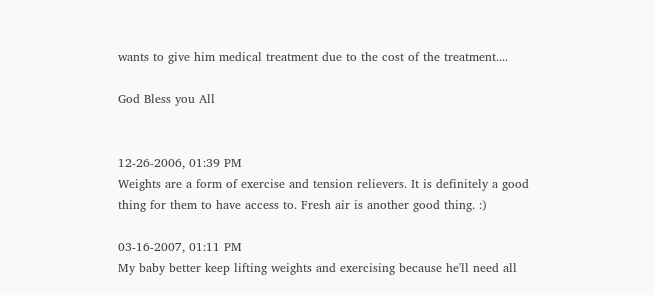wants to give him medical treatment due to the cost of the treatment....

God Bless you All


12-26-2006, 01:39 PM
Weights are a form of exercise and tension relievers. It is definitely a good thing for them to have access to. Fresh air is another good thing. :)

03-16-2007, 01:11 PM
My baby better keep lifting weights and exercising because he'll need all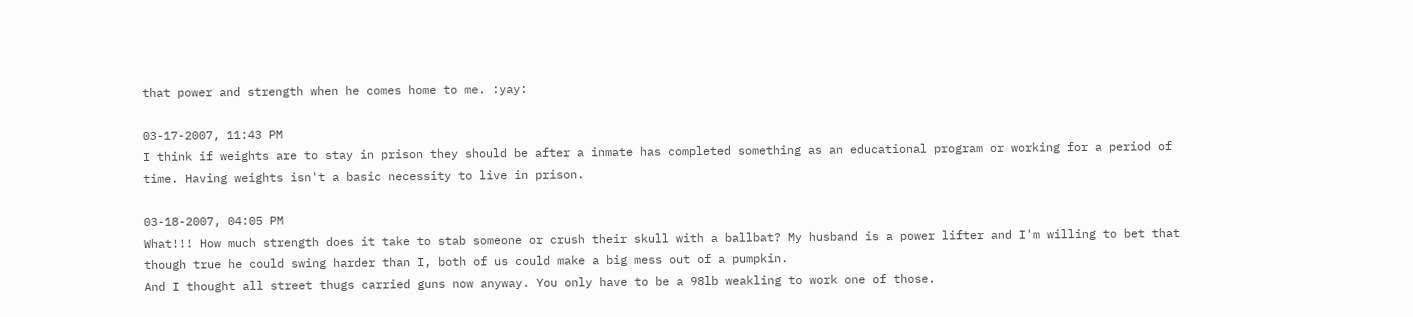that power and strength when he comes home to me. :yay:

03-17-2007, 11:43 PM
I think if weights are to stay in prison they should be after a inmate has completed something as an educational program or working for a period of time. Having weights isn't a basic necessity to live in prison.

03-18-2007, 04:05 PM
What!!! How much strength does it take to stab someone or crush their skull with a ballbat? My husband is a power lifter and I'm willing to bet that though true he could swing harder than I, both of us could make a big mess out of a pumpkin.
And I thought all street thugs carried guns now anyway. You only have to be a 98lb weakling to work one of those.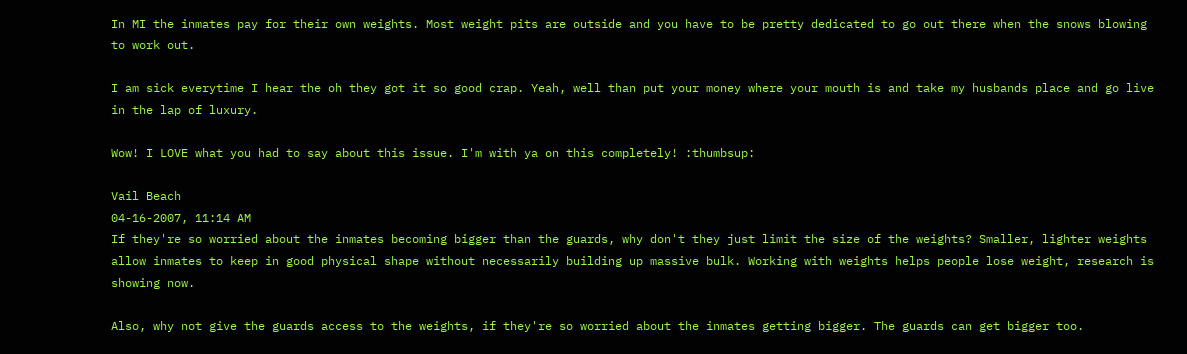In MI the inmates pay for their own weights. Most weight pits are outside and you have to be pretty dedicated to go out there when the snows blowing to work out.

I am sick everytime I hear the oh they got it so good crap. Yeah, well than put your money where your mouth is and take my husbands place and go live in the lap of luxury.

Wow! I LOVE what you had to say about this issue. I'm with ya on this completely! :thumbsup:

Vail Beach
04-16-2007, 11:14 AM
If they're so worried about the inmates becoming bigger than the guards, why don't they just limit the size of the weights? Smaller, lighter weights allow inmates to keep in good physical shape without necessarily building up massive bulk. Working with weights helps people lose weight, research is showing now.

Also, why not give the guards access to the weights, if they're so worried about the inmates getting bigger. The guards can get bigger too.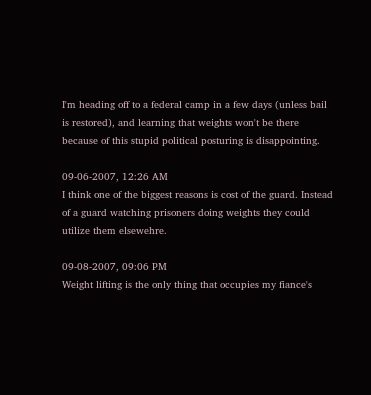I'm heading off to a federal camp in a few days (unless bail is restored), and learning that weights won't be there because of this stupid political posturing is disappointing.

09-06-2007, 12:26 AM
I think one of the biggest reasons is cost of the guard. Instead of a guard watching prisoners doing weights they could utilize them elsewehre.

09-08-2007, 09:06 PM
Weight lifting is the only thing that occupies my fiance's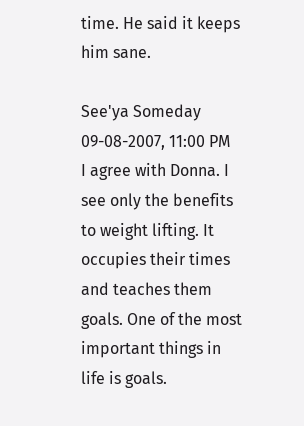time. He said it keeps him sane.

See'ya Someday
09-08-2007, 11:00 PM
I agree with Donna. I see only the benefits to weight lifting. It occupies their times and teaches them goals. One of the most important things in life is goals.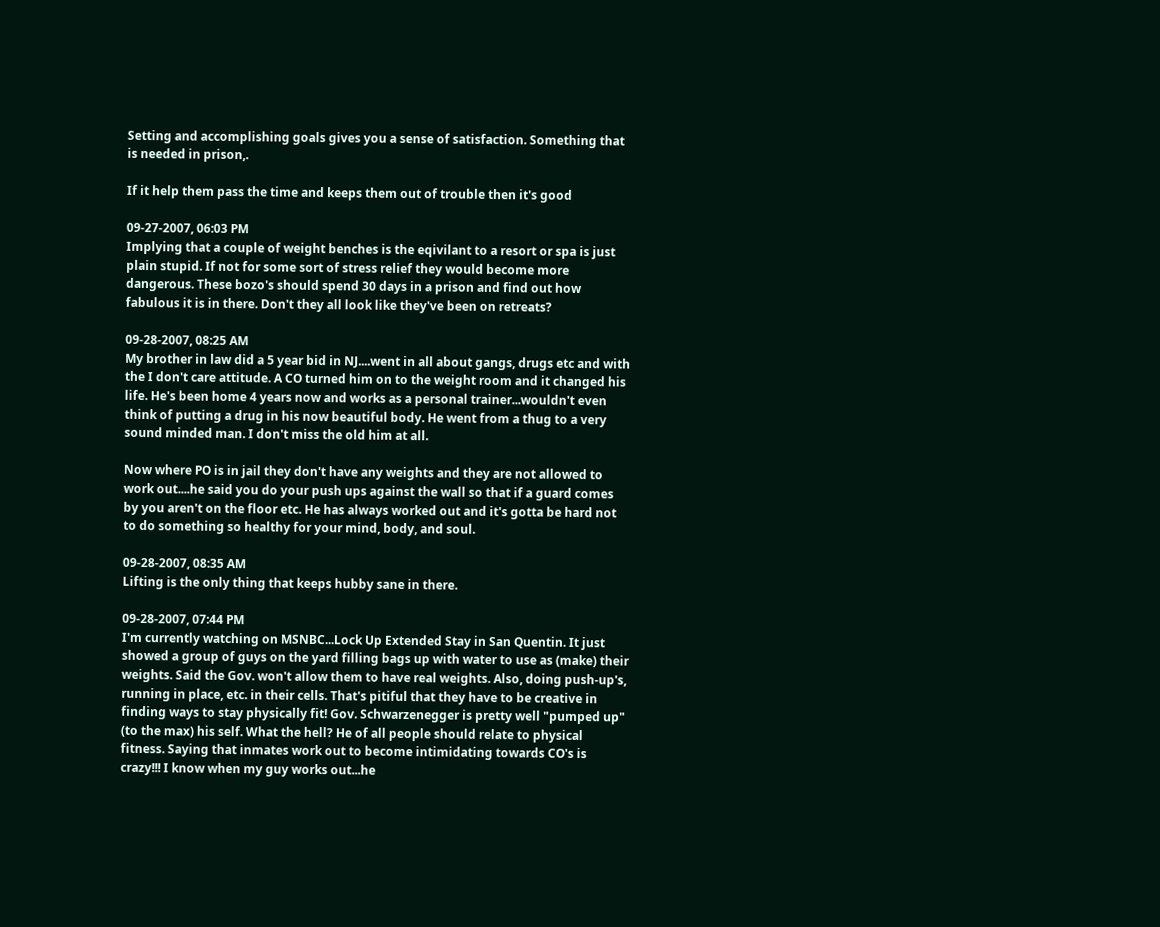Setting and accomplishing goals gives you a sense of satisfaction. Something that is needed in prison,.

If it help them pass the time and keeps them out of trouble then it's good

09-27-2007, 06:03 PM
Implying that a couple of weight benches is the eqivilant to a resort or spa is just plain stupid. If not for some sort of stress relief they would become more dangerous. These bozo's should spend 30 days in a prison and find out how fabulous it is in there. Don't they all look like they've been on retreats?

09-28-2007, 08:25 AM
My brother in law did a 5 year bid in NJ....went in all about gangs, drugs etc and with the I don't care attitude. A CO turned him on to the weight room and it changed his life. He's been home 4 years now and works as a personal trainer...wouldn't even think of putting a drug in his now beautiful body. He went from a thug to a very sound minded man. I don't miss the old him at all.

Now where PO is in jail they don't have any weights and they are not allowed to work out....he said you do your push ups against the wall so that if a guard comes by you aren't on the floor etc. He has always worked out and it's gotta be hard not to do something so healthy for your mind, body, and soul.

09-28-2007, 08:35 AM
Lifting is the only thing that keeps hubby sane in there.

09-28-2007, 07:44 PM
I'm currently watching on MSNBC...Lock Up Extended Stay in San Quentin. It just showed a group of guys on the yard filling bags up with water to use as (make) their weights. Said the Gov. won't allow them to have real weights. Also, doing push-up's, running in place, etc. in their cells. That's pitiful that they have to be creative in finding ways to stay physically fit! Gov. Schwarzenegger is pretty well "pumped up" (to the max) his self. What the hell? He of all people should relate to physical fitness. Saying that inmates work out to become intimidating towards CO's is crazy!!! I know when my guy works out...he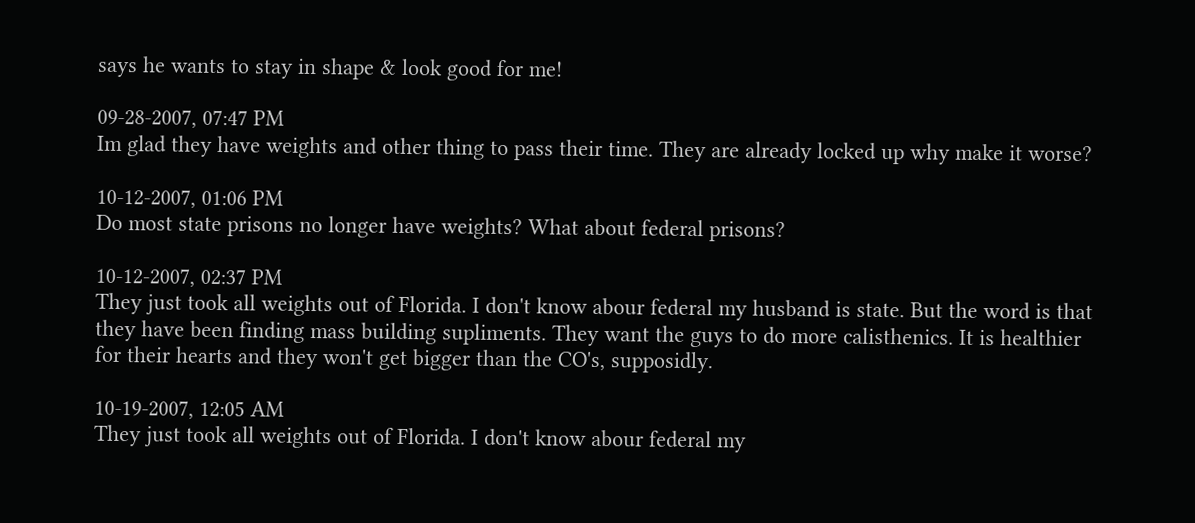says he wants to stay in shape & look good for me!

09-28-2007, 07:47 PM
Im glad they have weights and other thing to pass their time. They are already locked up why make it worse?

10-12-2007, 01:06 PM
Do most state prisons no longer have weights? What about federal prisons?

10-12-2007, 02:37 PM
They just took all weights out of Florida. I don't know abour federal my husband is state. But the word is that they have been finding mass building supliments. They want the guys to do more calisthenics. It is healthier for their hearts and they won't get bigger than the CO's, supposidly.

10-19-2007, 12:05 AM
They just took all weights out of Florida. I don't know abour federal my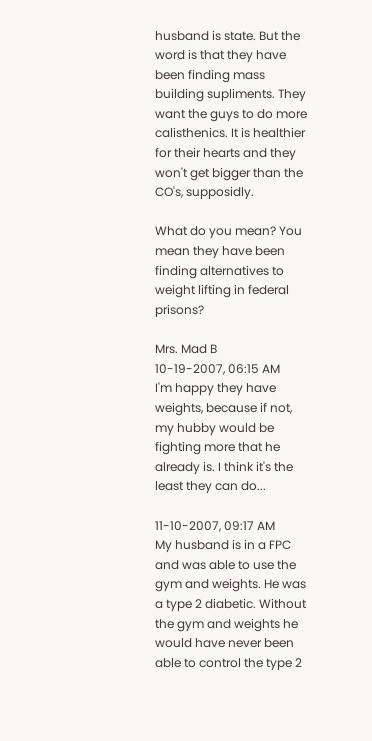husband is state. But the word is that they have been finding mass building supliments. They want the guys to do more calisthenics. It is healthier for their hearts and they won't get bigger than the CO's, supposidly.

What do you mean? You mean they have been finding alternatives to weight lifting in federal prisons?

Mrs. Mad B
10-19-2007, 06:15 AM
I'm happy they have weights, because if not, my hubby would be fighting more that he already is. I think it's the least they can do...

11-10-2007, 09:17 AM
My husband is in a FPC and was able to use the gym and weights. He was a type 2 diabetic. Without the gym and weights he would have never been able to control the type 2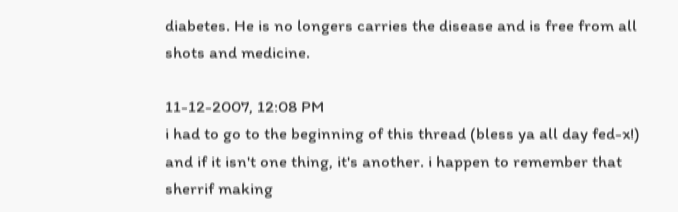diabetes. He is no longers carries the disease and is free from all shots and medicine.

11-12-2007, 12:08 PM
i had to go to the beginning of this thread (bless ya all day fed-x!) and if it isn't one thing, it's another. i happen to remember that sherrif making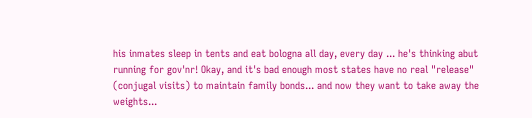his inmates sleep in tents and eat bologna all day, every day ... he's thinking abut running for gov'nr! Okay, and it's bad enough most states have no real "release" (conjugal visits) to maintain family bonds... and now they want to take away the weights...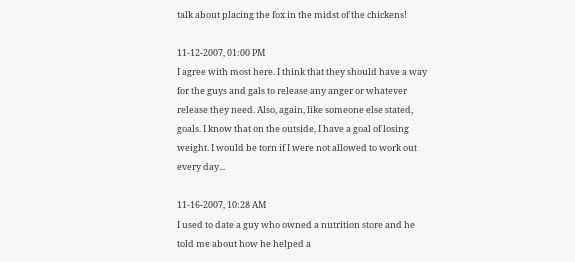talk about placing the fox in the midst of the chickens!

11-12-2007, 01:00 PM
I agree with most here. I think that they should have a way for the guys and gals to release any anger or whatever release they need. Also, again, like someone else stated, goals. I know that on the outside, I have a goal of losing weight. I would be torn if I were not allowed to work out every day...

11-16-2007, 10:28 AM
I used to date a guy who owned a nutrition store and he told me about how he helped a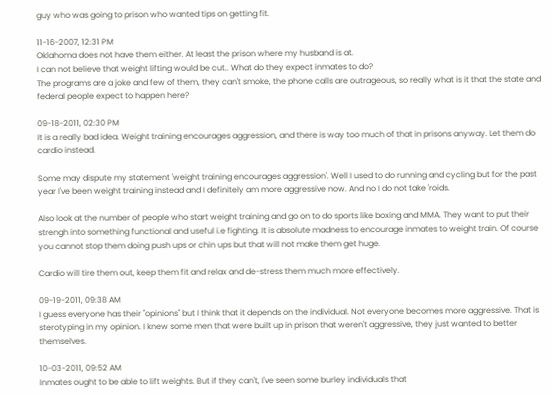guy who was going to prison who wanted tips on getting fit.

11-16-2007, 12:31 PM
Oklahoma does not have them either. At least the prison where my husband is at.
I can not believe that weight lifting would be cut.. What do they expect inmates to do?
The programs are a joke and few of them, they can't smoke, the phone calls are outrageous, so really what is it that the state and federal people expect to happen here?

09-18-2011, 02:30 PM
It is a really bad idea. Weight training encourages aggression, and there is way too much of that in prisons anyway. Let them do cardio instead.

Some may dispute my statement 'weight training encourages aggression'. Well I used to do running and cycling but for the past year I've been weight training instead and I definitely am more aggressive now. And no I do not take 'roids.

Also look at the number of people who start weight training and go on to do sports like boxing and MMA. They want to put their strengh into something functional and useful i.e fighting. It is absolute madness to encourage inmates to weight train. Of course you cannot stop them doing push ups or chin ups but that will not make them get huge.

Cardio will tire them out, keep them fit and relax and de-stress them much more effectively.

09-19-2011, 09:38 AM
I guess everyone has their "opinions" but I think that it depends on the individual. Not everyone becomes more aggressive. That is sterotyping in my opinion. I knew some men that were built up in prison that weren't aggressive, they just wanted to better themselves.

10-03-2011, 09:52 AM
Inmates ought to be able to lift weights. But if they can't, I've seen some burley individuals that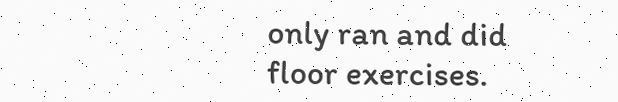only ran and did floor exercises.